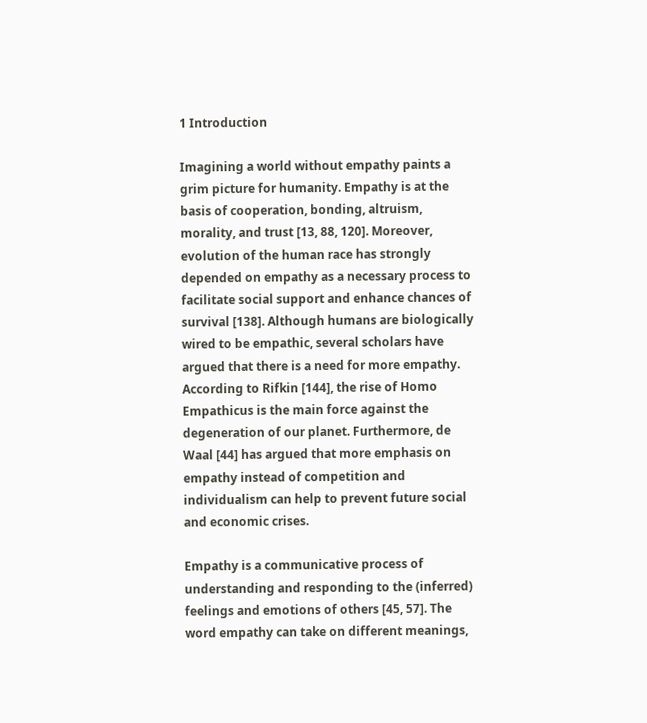1 Introduction

Imagining a world without empathy paints a grim picture for humanity. Empathy is at the basis of cooperation, bonding, altruism, morality, and trust [13, 88, 120]. Moreover, evolution of the human race has strongly depended on empathy as a necessary process to facilitate social support and enhance chances of survival [138]. Although humans are biologically wired to be empathic, several scholars have argued that there is a need for more empathy. According to Rifkin [144], the rise of Homo Empathicus is the main force against the degeneration of our planet. Furthermore, de Waal [44] has argued that more emphasis on empathy instead of competition and individualism can help to prevent future social and economic crises.

Empathy is a communicative process of understanding and responding to the (inferred) feelings and emotions of others [45, 57]. The word empathy can take on different meanings,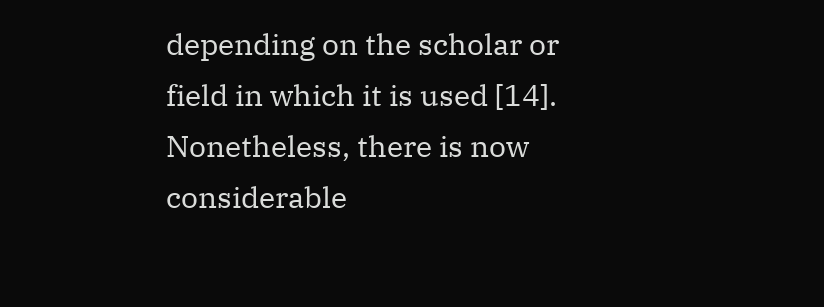depending on the scholar or field in which it is used [14]. Nonetheless, there is now considerable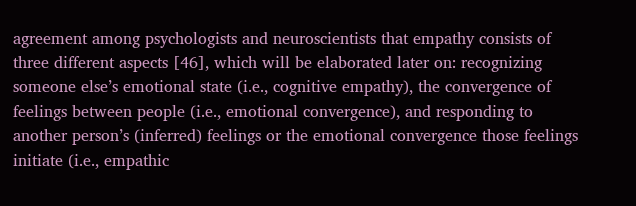agreement among psychologists and neuroscientists that empathy consists of three different aspects [46], which will be elaborated later on: recognizing someone else’s emotional state (i.e., cognitive empathy), the convergence of feelings between people (i.e., emotional convergence), and responding to another person’s (inferred) feelings or the emotional convergence those feelings initiate (i.e., empathic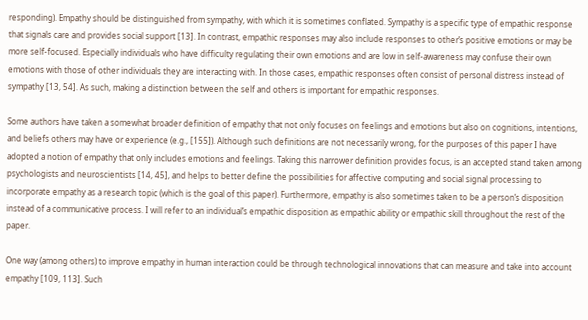responding). Empathy should be distinguished from sympathy, with which it is sometimes conflated. Sympathy is a specific type of empathic response that signals care and provides social support [13]. In contrast, empathic responses may also include responses to other’s positive emotions or may be more self-focused. Especially individuals who have difficulty regulating their own emotions and are low in self-awareness may confuse their own emotions with those of other individuals they are interacting with. In those cases, empathic responses often consist of personal distress instead of sympathy [13, 54]. As such, making a distinction between the self and others is important for empathic responses.

Some authors have taken a somewhat broader definition of empathy that not only focuses on feelings and emotions but also on cognitions, intentions, and beliefs others may have or experience (e.g., [155]). Although such definitions are not necessarily wrong, for the purposes of this paper I have adopted a notion of empathy that only includes emotions and feelings. Taking this narrower definition provides focus, is an accepted stand taken among psychologists and neuroscientists [14, 45], and helps to better define the possibilities for affective computing and social signal processing to incorporate empathy as a research topic (which is the goal of this paper). Furthermore, empathy is also sometimes taken to be a person’s disposition instead of a communicative process. I will refer to an individual’s empathic disposition as empathic ability or empathic skill throughout the rest of the paper.

One way (among others) to improve empathy in human interaction could be through technological innovations that can measure and take into account empathy [109, 113]. Such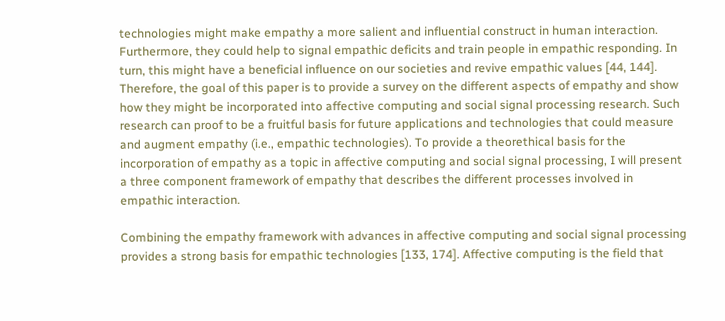technologies might make empathy a more salient and influential construct in human interaction. Furthermore, they could help to signal empathic deficits and train people in empathic responding. In turn, this might have a beneficial influence on our societies and revive empathic values [44, 144]. Therefore, the goal of this paper is to provide a survey on the different aspects of empathy and show how they might be incorporated into affective computing and social signal processing research. Such research can proof to be a fruitful basis for future applications and technologies that could measure and augment empathy (i.e., empathic technologies). To provide a theorethical basis for the incorporation of empathy as a topic in affective computing and social signal processing, I will present a three component framework of empathy that describes the different processes involved in empathic interaction.

Combining the empathy framework with advances in affective computing and social signal processing provides a strong basis for empathic technologies [133, 174]. Affective computing is the field that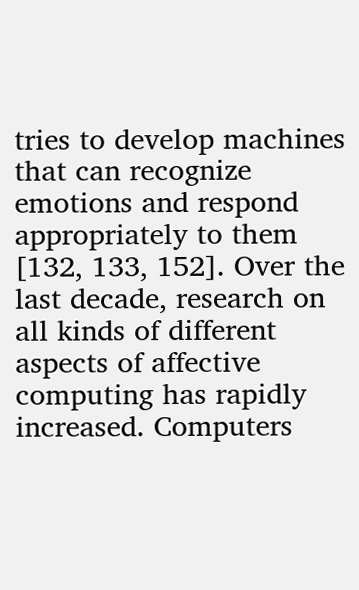tries to develop machines that can recognize emotions and respond appropriately to them [132, 133, 152]. Over the last decade, research on all kinds of different aspects of affective computing has rapidly increased. Computers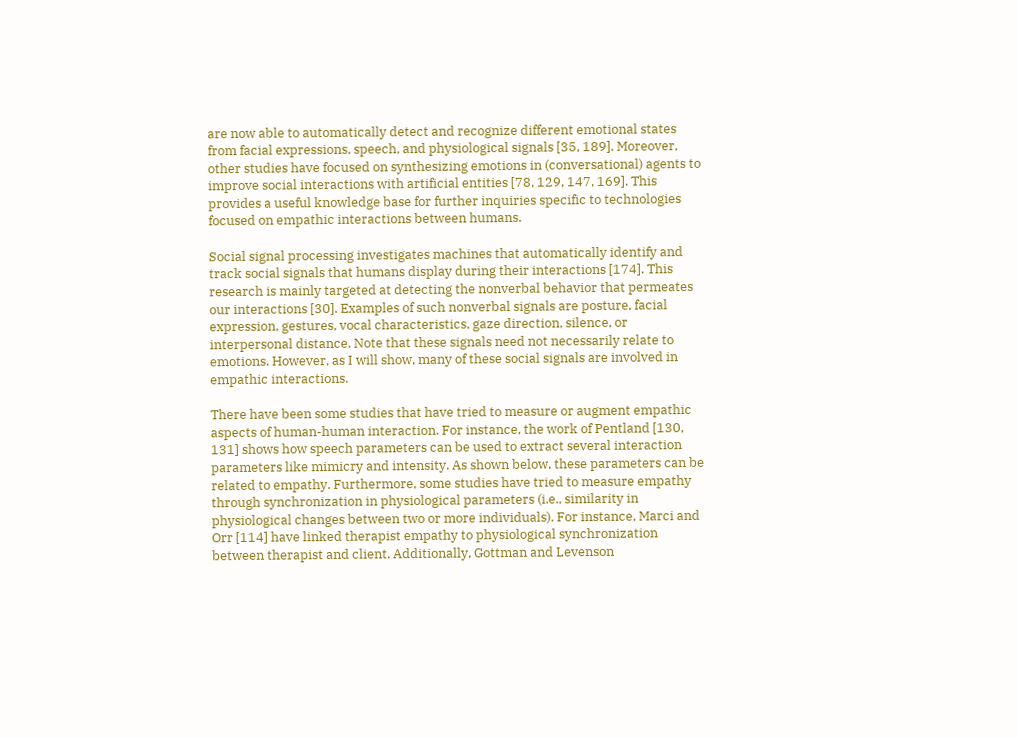are now able to automatically detect and recognize different emotional states from facial expressions, speech, and physiological signals [35, 189]. Moreover, other studies have focused on synthesizing emotions in (conversational) agents to improve social interactions with artificial entities [78, 129, 147, 169]. This provides a useful knowledge base for further inquiries specific to technologies focused on empathic interactions between humans.

Social signal processing investigates machines that automatically identify and track social signals that humans display during their interactions [174]. This research is mainly targeted at detecting the nonverbal behavior that permeates our interactions [30]. Examples of such nonverbal signals are posture, facial expression, gestures, vocal characteristics, gaze direction, silence, or interpersonal distance. Note that these signals need not necessarily relate to emotions. However, as I will show, many of these social signals are involved in empathic interactions.

There have been some studies that have tried to measure or augment empathic aspects of human-human interaction. For instance, the work of Pentland [130, 131] shows how speech parameters can be used to extract several interaction parameters like mimicry and intensity. As shown below, these parameters can be related to empathy. Furthermore, some studies have tried to measure empathy through synchronization in physiological parameters (i.e., similarity in physiological changes between two or more individuals). For instance, Marci and Orr [114] have linked therapist empathy to physiological synchronization between therapist and client. Additionally, Gottman and Levenson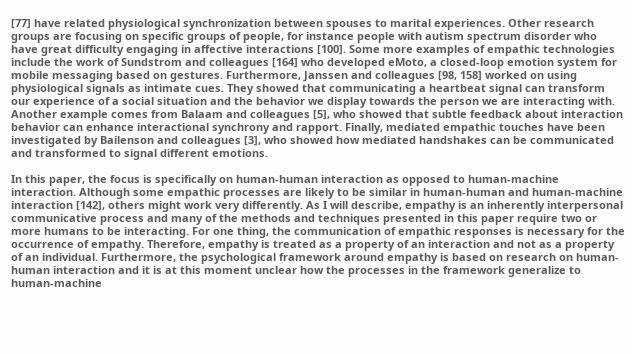[77] have related physiological synchronization between spouses to marital experiences. Other research groups are focusing on specific groups of people, for instance people with autism spectrum disorder who have great difficulty engaging in affective interactions [100]. Some more examples of empathic technologies include the work of Sundstrom and colleagues [164] who developed eMoto, a closed-loop emotion system for mobile messaging based on gestures. Furthermore, Janssen and colleagues [98, 158] worked on using physiological signals as intimate cues. They showed that communicating a heartbeat signal can transform our experience of a social situation and the behavior we display towards the person we are interacting with. Another example comes from Balaam and colleagues [5], who showed that subtle feedback about interaction behavior can enhance interactional synchrony and rapport. Finally, mediated empathic touches have been investigated by Bailenson and colleagues [3], who showed how mediated handshakes can be communicated and transformed to signal different emotions.

In this paper, the focus is specifically on human-human interaction as opposed to human-machine interaction. Although some empathic processes are likely to be similar in human-human and human-machine interaction [142], others might work very differently. As I will describe, empathy is an inherently interpersonal communicative process and many of the methods and techniques presented in this paper require two or more humans to be interacting. For one thing, the communication of empathic responses is necessary for the occurrence of empathy. Therefore, empathy is treated as a property of an interaction and not as a property of an individual. Furthermore, the psychological framework around empathy is based on research on human-human interaction and it is at this moment unclear how the processes in the framework generalize to human-machine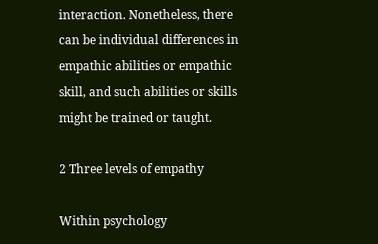interaction. Nonetheless, there can be individual differences in empathic abilities or empathic skill, and such abilities or skills might be trained or taught.

2 Three levels of empathy

Within psychology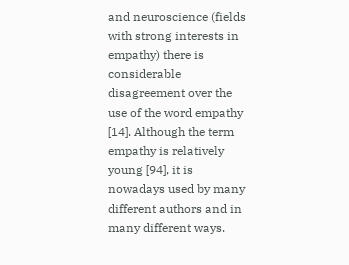and neuroscience (fields with strong interests in empathy) there is considerable disagreement over the use of the word empathy [14]. Although the term empathy is relatively young [94], it is nowadays used by many different authors and in many different ways.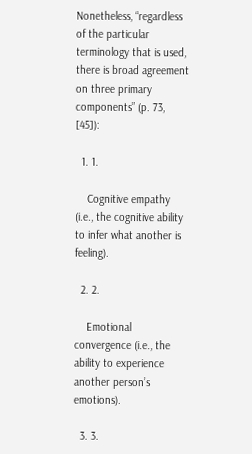Nonetheless, “regardless of the particular terminology that is used, there is broad agreement on three primary components” (p. 73, [45]):

  1. 1.

    Cognitive empathy (i.e., the cognitive ability to infer what another is feeling).

  2. 2.

    Emotional convergence (i.e., the ability to experience another person’s emotions).

  3. 3.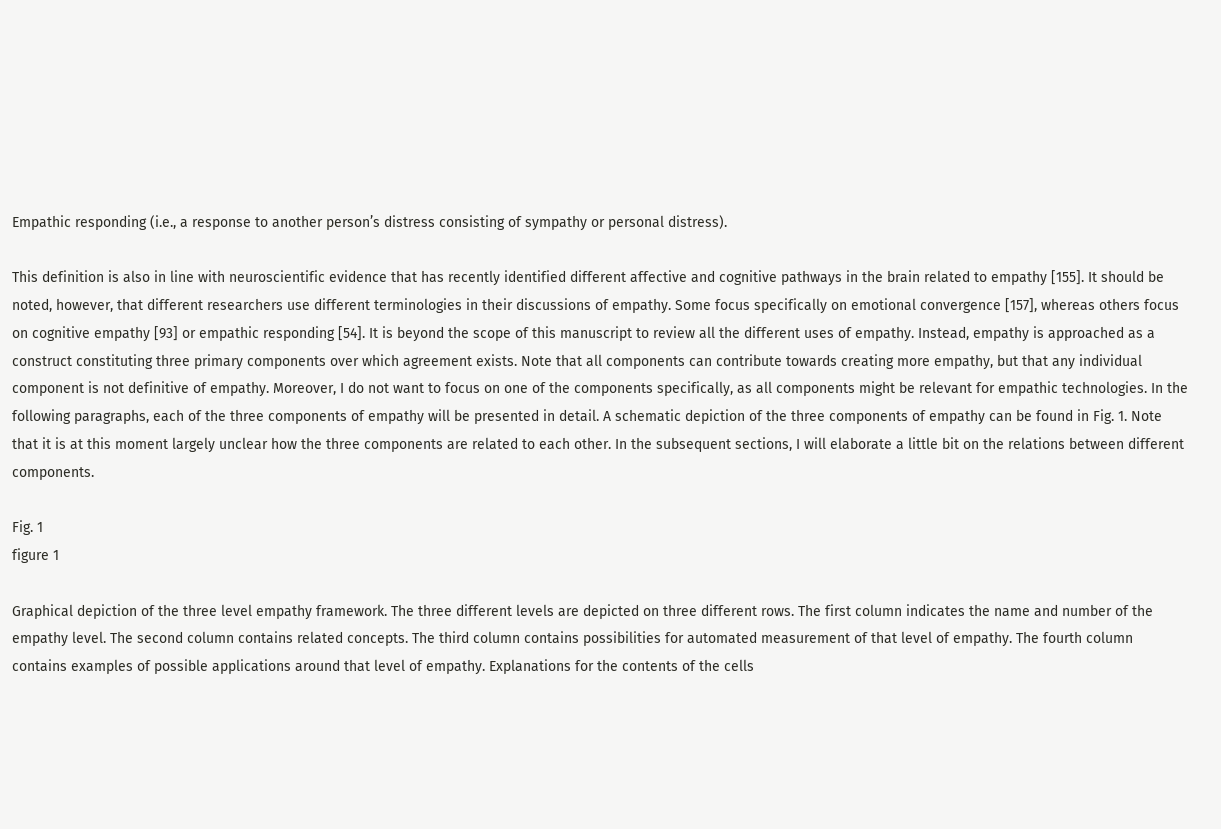Empathic responding (i.e., a response to another person’s distress consisting of sympathy or personal distress).

This definition is also in line with neuroscientific evidence that has recently identified different affective and cognitive pathways in the brain related to empathy [155]. It should be noted, however, that different researchers use different terminologies in their discussions of empathy. Some focus specifically on emotional convergence [157], whereas others focus on cognitive empathy [93] or empathic responding [54]. It is beyond the scope of this manuscript to review all the different uses of empathy. Instead, empathy is approached as a construct constituting three primary components over which agreement exists. Note that all components can contribute towards creating more empathy, but that any individual component is not definitive of empathy. Moreover, I do not want to focus on one of the components specifically, as all components might be relevant for empathic technologies. In the following paragraphs, each of the three components of empathy will be presented in detail. A schematic depiction of the three components of empathy can be found in Fig. 1. Note that it is at this moment largely unclear how the three components are related to each other. In the subsequent sections, I will elaborate a little bit on the relations between different components.

Fig. 1
figure 1

Graphical depiction of the three level empathy framework. The three different levels are depicted on three different rows. The first column indicates the name and number of the empathy level. The second column contains related concepts. The third column contains possibilities for automated measurement of that level of empathy. The fourth column contains examples of possible applications around that level of empathy. Explanations for the contents of the cells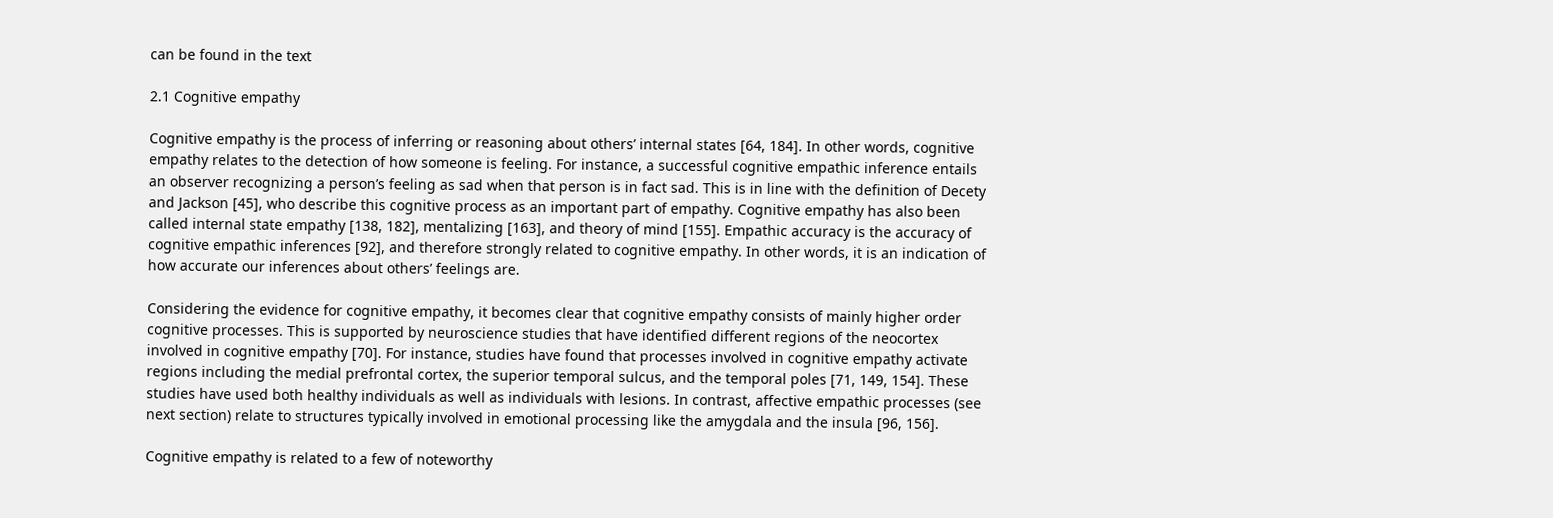can be found in the text

2.1 Cognitive empathy

Cognitive empathy is the process of inferring or reasoning about others’ internal states [64, 184]. In other words, cognitive empathy relates to the detection of how someone is feeling. For instance, a successful cognitive empathic inference entails an observer recognizing a person’s feeling as sad when that person is in fact sad. This is in line with the definition of Decety and Jackson [45], who describe this cognitive process as an important part of empathy. Cognitive empathy has also been called internal state empathy [138, 182], mentalizing [163], and theory of mind [155]. Empathic accuracy is the accuracy of cognitive empathic inferences [92], and therefore strongly related to cognitive empathy. In other words, it is an indication of how accurate our inferences about others’ feelings are.

Considering the evidence for cognitive empathy, it becomes clear that cognitive empathy consists of mainly higher order cognitive processes. This is supported by neuroscience studies that have identified different regions of the neocortex involved in cognitive empathy [70]. For instance, studies have found that processes involved in cognitive empathy activate regions including the medial prefrontal cortex, the superior temporal sulcus, and the temporal poles [71, 149, 154]. These studies have used both healthy individuals as well as individuals with lesions. In contrast, affective empathic processes (see next section) relate to structures typically involved in emotional processing like the amygdala and the insula [96, 156].

Cognitive empathy is related to a few of noteworthy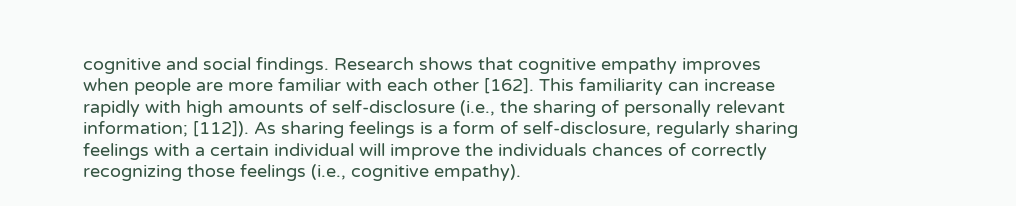cognitive and social findings. Research shows that cognitive empathy improves when people are more familiar with each other [162]. This familiarity can increase rapidly with high amounts of self-disclosure (i.e., the sharing of personally relevant information; [112]). As sharing feelings is a form of self-disclosure, regularly sharing feelings with a certain individual will improve the individuals chances of correctly recognizing those feelings (i.e., cognitive empathy).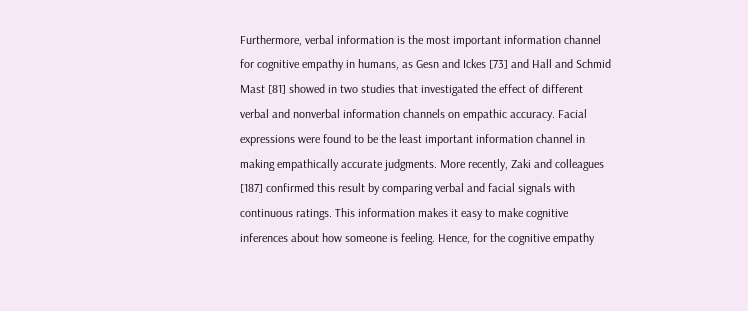Furthermore, verbal information is the most important information channel for cognitive empathy in humans, as Gesn and Ickes [73] and Hall and Schmid Mast [81] showed in two studies that investigated the effect of different verbal and nonverbal information channels on empathic accuracy. Facial expressions were found to be the least important information channel in making empathically accurate judgments. More recently, Zaki and colleagues [187] confirmed this result by comparing verbal and facial signals with continuous ratings. This information makes it easy to make cognitive inferences about how someone is feeling. Hence, for the cognitive empathy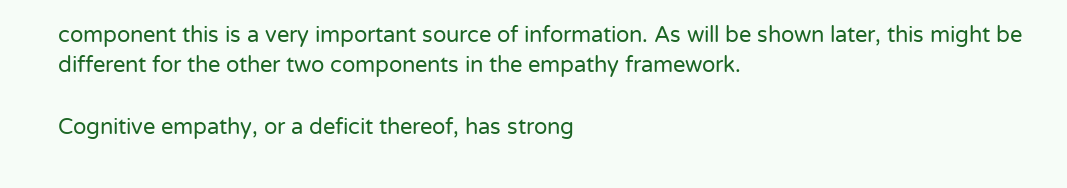component this is a very important source of information. As will be shown later, this might be different for the other two components in the empathy framework.

Cognitive empathy, or a deficit thereof, has strong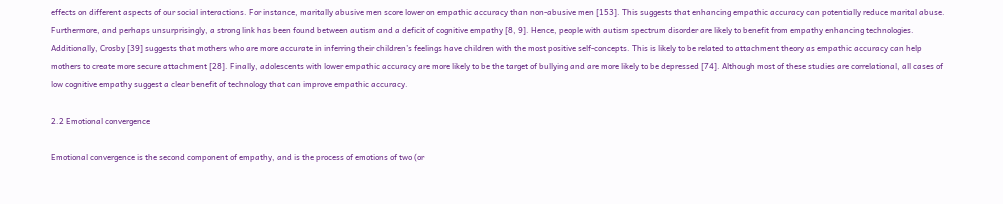effects on different aspects of our social interactions. For instance, maritally abusive men score lower on empathic accuracy than non-abusive men [153]. This suggests that enhancing empathic accuracy can potentially reduce marital abuse. Furthermore, and perhaps unsurprisingly, a strong link has been found between autism and a deficit of cognitive empathy [8, 9]. Hence, people with autism spectrum disorder are likely to benefit from empathy enhancing technologies. Additionally, Crosby [39] suggests that mothers who are more accurate in inferring their children’s feelings have children with the most positive self-concepts. This is likely to be related to attachment theory as empathic accuracy can help mothers to create more secure attachment [28]. Finally, adolescents with lower empathic accuracy are more likely to be the target of bullying and are more likely to be depressed [74]. Although most of these studies are correlational, all cases of low cognitive empathy suggest a clear benefit of technology that can improve empathic accuracy.

2.2 Emotional convergence

Emotional convergence is the second component of empathy, and is the process of emotions of two (or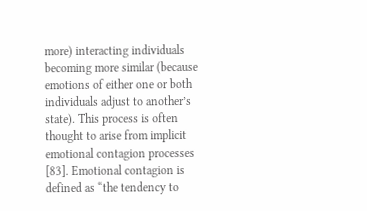more) interacting individuals becoming more similar (because emotions of either one or both individuals adjust to another’s state). This process is often thought to arise from implicit emotional contagion processes [83]. Emotional contagion is defined as “the tendency to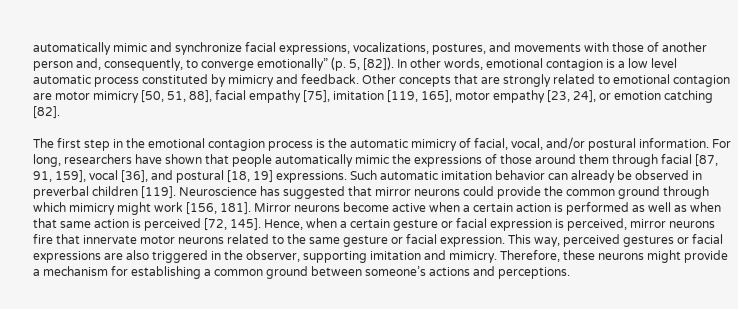automatically mimic and synchronize facial expressions, vocalizations, postures, and movements with those of another person and, consequently, to converge emotionally” (p. 5, [82]). In other words, emotional contagion is a low level automatic process constituted by mimicry and feedback. Other concepts that are strongly related to emotional contagion are motor mimicry [50, 51, 88], facial empathy [75], imitation [119, 165], motor empathy [23, 24], or emotion catching [82].

The first step in the emotional contagion process is the automatic mimicry of facial, vocal, and/or postural information. For long, researchers have shown that people automatically mimic the expressions of those around them through facial [87, 91, 159], vocal [36], and postural [18, 19] expressions. Such automatic imitation behavior can already be observed in preverbal children [119]. Neuroscience has suggested that mirror neurons could provide the common ground through which mimicry might work [156, 181]. Mirror neurons become active when a certain action is performed as well as when that same action is perceived [72, 145]. Hence, when a certain gesture or facial expression is perceived, mirror neurons fire that innervate motor neurons related to the same gesture or facial expression. This way, perceived gestures or facial expressions are also triggered in the observer, supporting imitation and mimicry. Therefore, these neurons might provide a mechanism for establishing a common ground between someone’s actions and perceptions.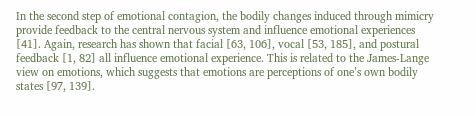In the second step of emotional contagion, the bodily changes induced through mimicry provide feedback to the central nervous system and influence emotional experiences [41]. Again, research has shown that facial [63, 106], vocal [53, 185], and postural feedback [1, 82] all influence emotional experience. This is related to the James-Lange view on emotions, which suggests that emotions are perceptions of one’s own bodily states [97, 139].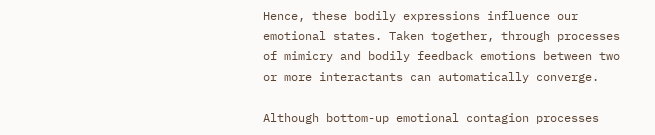Hence, these bodily expressions influence our emotional states. Taken together, through processes of mimicry and bodily feedback emotions between two or more interactants can automatically converge.

Although bottom-up emotional contagion processes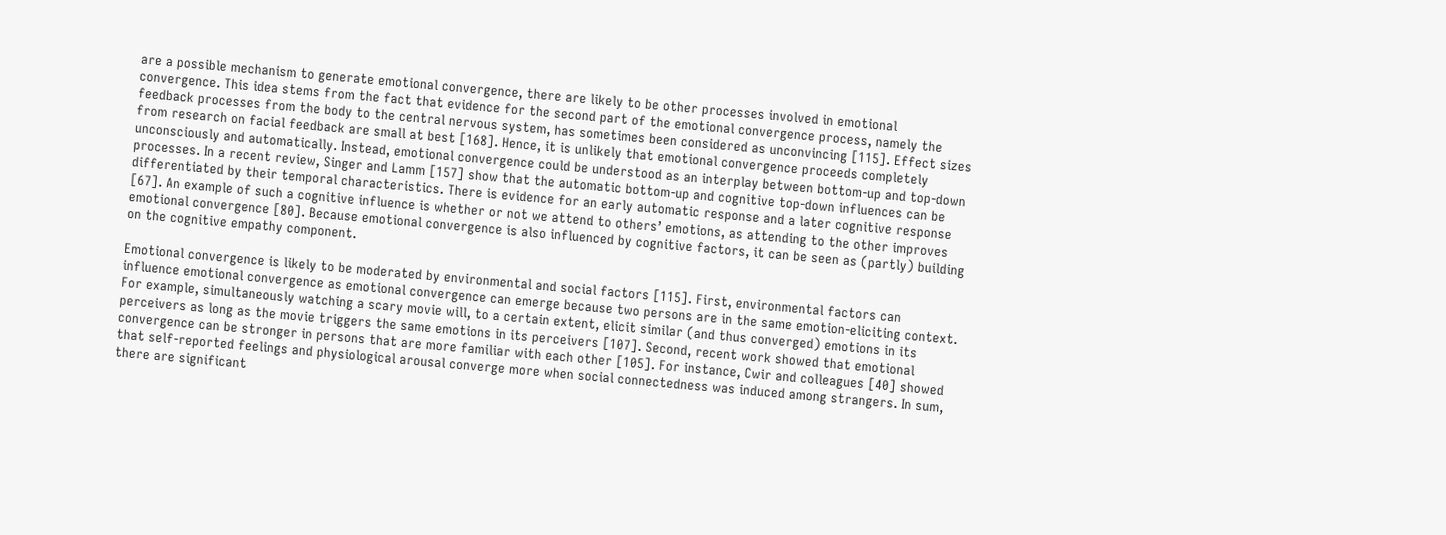are a possible mechanism to generate emotional convergence, there are likely to be other processes involved in emotional convergence. This idea stems from the fact that evidence for the second part of the emotional convergence process, namely the feedback processes from the body to the central nervous system, has sometimes been considered as unconvincing [115]. Effect sizes from research on facial feedback are small at best [168]. Hence, it is unlikely that emotional convergence proceeds completely unconsciously and automatically. Instead, emotional convergence could be understood as an interplay between bottom-up and top-down processes. In a recent review, Singer and Lamm [157] show that the automatic bottom-up and cognitive top-down influences can be differentiated by their temporal characteristics. There is evidence for an early automatic response and a later cognitive response [67]. An example of such a cognitive influence is whether or not we attend to others’ emotions, as attending to the other improves emotional convergence [80]. Because emotional convergence is also influenced by cognitive factors, it can be seen as (partly) building on the cognitive empathy component.

Emotional convergence is likely to be moderated by environmental and social factors [115]. First, environmental factors can influence emotional convergence as emotional convergence can emerge because two persons are in the same emotion-eliciting context. For example, simultaneously watching a scary movie will, to a certain extent, elicit similar (and thus converged) emotions in its perceivers as long as the movie triggers the same emotions in its perceivers [107]. Second, recent work showed that emotional convergence can be stronger in persons that are more familiar with each other [105]. For instance, Cwir and colleagues [40] showed that self-reported feelings and physiological arousal converge more when social connectedness was induced among strangers. In sum, there are significant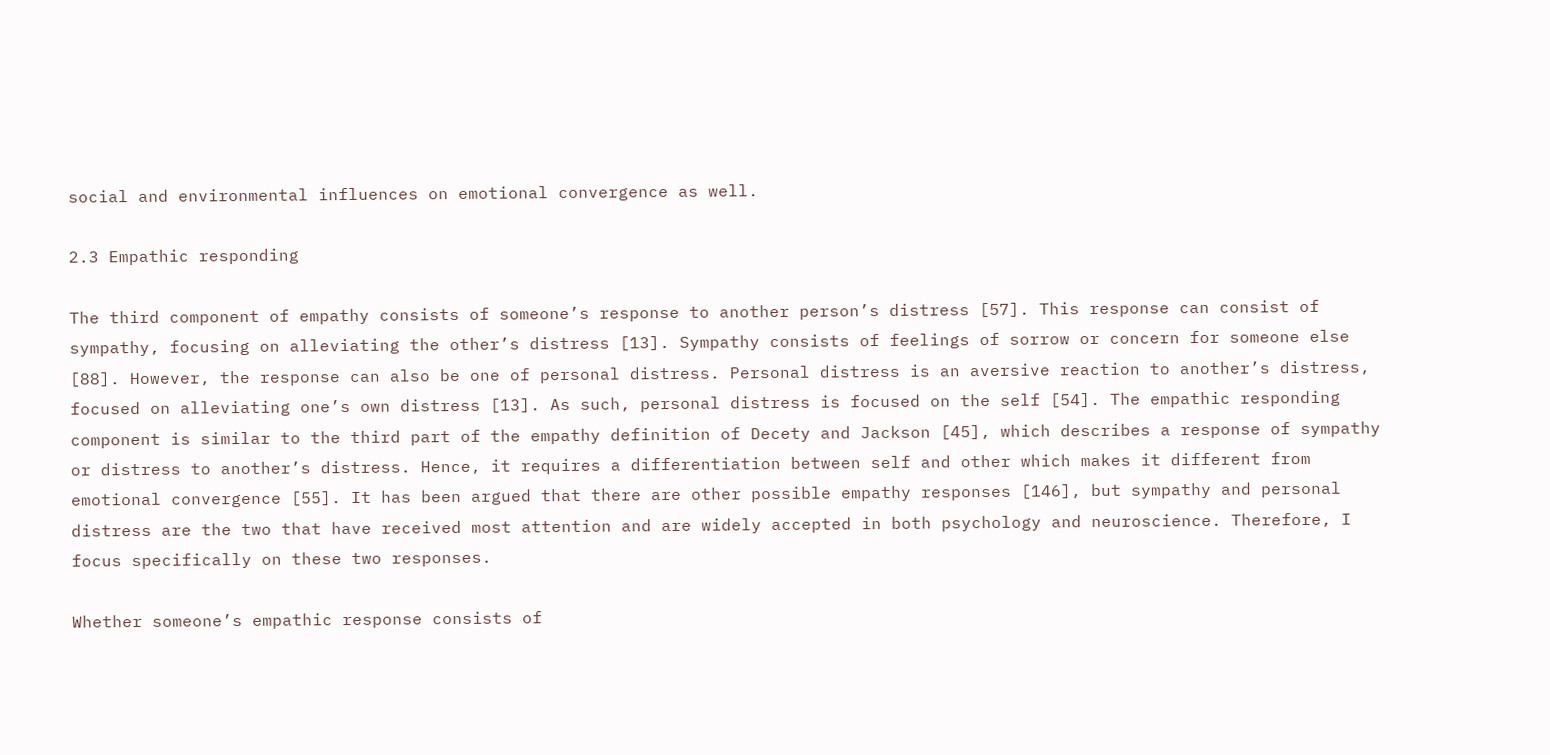social and environmental influences on emotional convergence as well.

2.3 Empathic responding

The third component of empathy consists of someone’s response to another person’s distress [57]. This response can consist of sympathy, focusing on alleviating the other’s distress [13]. Sympathy consists of feelings of sorrow or concern for someone else [88]. However, the response can also be one of personal distress. Personal distress is an aversive reaction to another’s distress, focused on alleviating one’s own distress [13]. As such, personal distress is focused on the self [54]. The empathic responding component is similar to the third part of the empathy definition of Decety and Jackson [45], which describes a response of sympathy or distress to another’s distress. Hence, it requires a differentiation between self and other which makes it different from emotional convergence [55]. It has been argued that there are other possible empathy responses [146], but sympathy and personal distress are the two that have received most attention and are widely accepted in both psychology and neuroscience. Therefore, I focus specifically on these two responses.

Whether someone’s empathic response consists of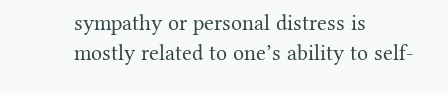sympathy or personal distress is mostly related to one’s ability to self-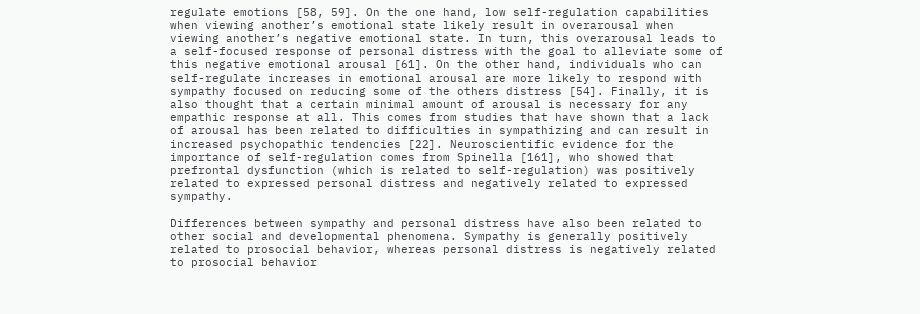regulate emotions [58, 59]. On the one hand, low self-regulation capabilities when viewing another’s emotional state likely result in overarousal when viewing another’s negative emotional state. In turn, this overarousal leads to a self-focused response of personal distress with the goal to alleviate some of this negative emotional arousal [61]. On the other hand, individuals who can self-regulate increases in emotional arousal are more likely to respond with sympathy focused on reducing some of the others distress [54]. Finally, it is also thought that a certain minimal amount of arousal is necessary for any empathic response at all. This comes from studies that have shown that a lack of arousal has been related to difficulties in sympathizing and can result in increased psychopathic tendencies [22]. Neuroscientific evidence for the importance of self-regulation comes from Spinella [161], who showed that prefrontal dysfunction (which is related to self-regulation) was positively related to expressed personal distress and negatively related to expressed sympathy.

Differences between sympathy and personal distress have also been related to other social and developmental phenomena. Sympathy is generally positively related to prosocial behavior, whereas personal distress is negatively related to prosocial behavior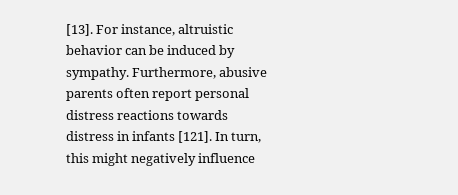[13]. For instance, altruistic behavior can be induced by sympathy. Furthermore, abusive parents often report personal distress reactions towards distress in infants [121]. In turn, this might negatively influence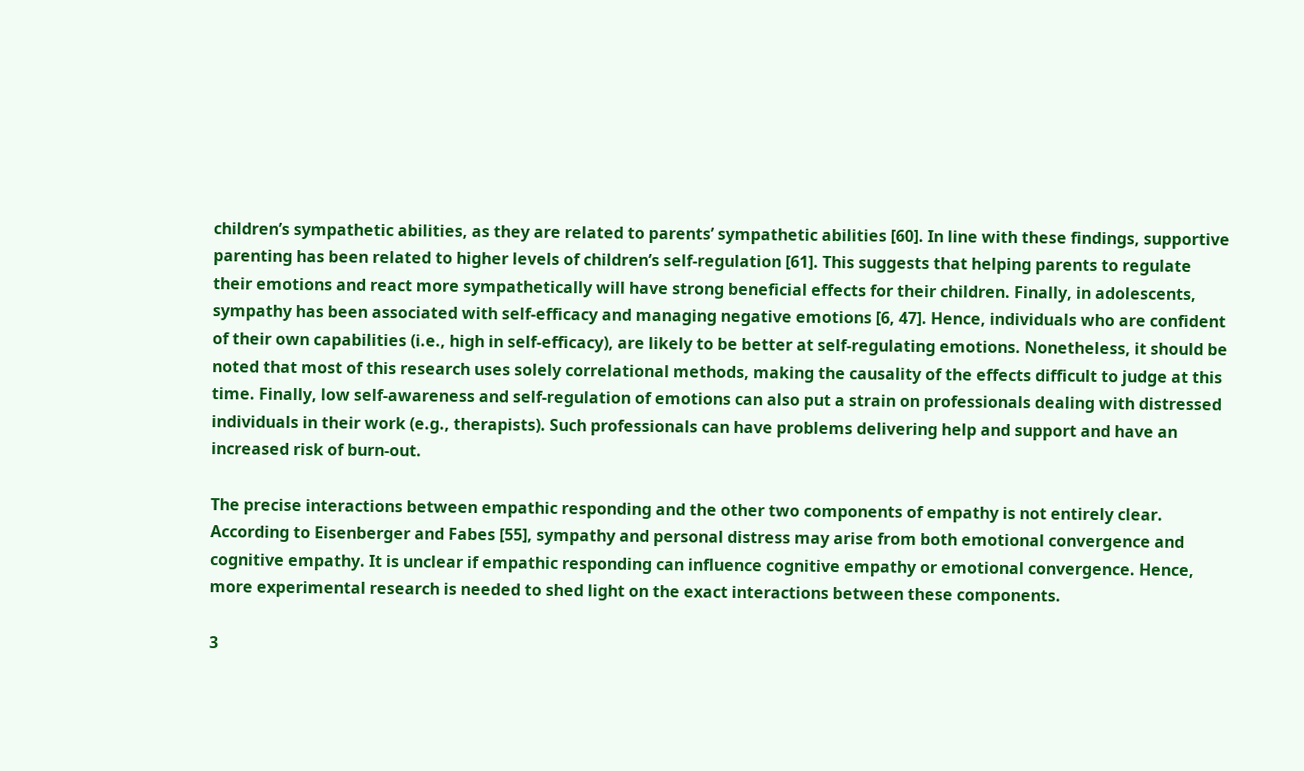children’s sympathetic abilities, as they are related to parents’ sympathetic abilities [60]. In line with these findings, supportive parenting has been related to higher levels of children’s self-regulation [61]. This suggests that helping parents to regulate their emotions and react more sympathetically will have strong beneficial effects for their children. Finally, in adolescents, sympathy has been associated with self-efficacy and managing negative emotions [6, 47]. Hence, individuals who are confident of their own capabilities (i.e., high in self-efficacy), are likely to be better at self-regulating emotions. Nonetheless, it should be noted that most of this research uses solely correlational methods, making the causality of the effects difficult to judge at this time. Finally, low self-awareness and self-regulation of emotions can also put a strain on professionals dealing with distressed individuals in their work (e.g., therapists). Such professionals can have problems delivering help and support and have an increased risk of burn-out.

The precise interactions between empathic responding and the other two components of empathy is not entirely clear. According to Eisenberger and Fabes [55], sympathy and personal distress may arise from both emotional convergence and cognitive empathy. It is unclear if empathic responding can influence cognitive empathy or emotional convergence. Hence, more experimental research is needed to shed light on the exact interactions between these components.

3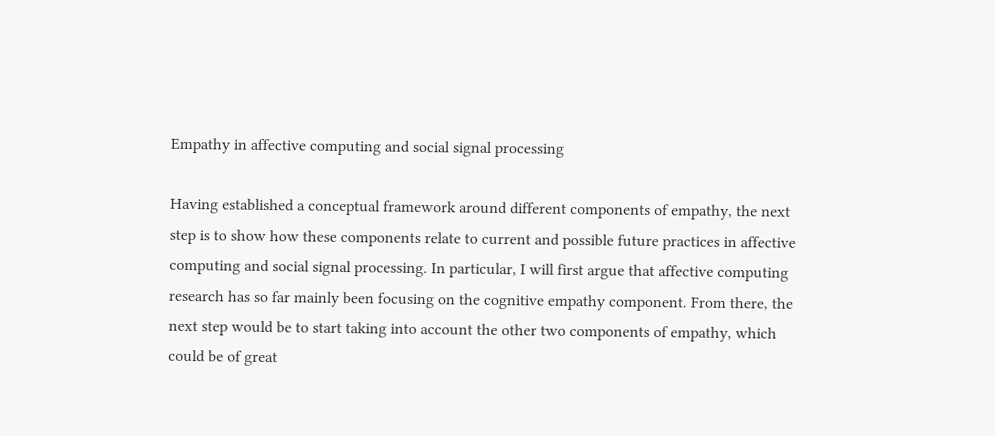Empathy in affective computing and social signal processing

Having established a conceptual framework around different components of empathy, the next step is to show how these components relate to current and possible future practices in affective computing and social signal processing. In particular, I will first argue that affective computing research has so far mainly been focusing on the cognitive empathy component. From there, the next step would be to start taking into account the other two components of empathy, which could be of great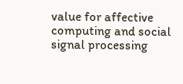value for affective computing and social signal processing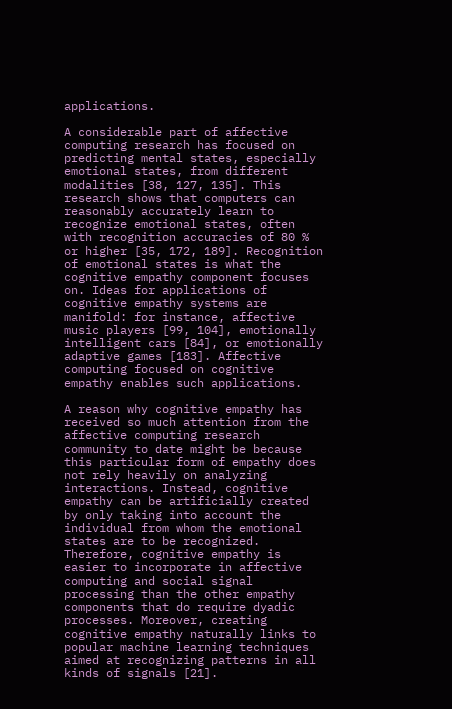applications.

A considerable part of affective computing research has focused on predicting mental states, especially emotional states, from different modalities [38, 127, 135]. This research shows that computers can reasonably accurately learn to recognize emotional states, often with recognition accuracies of 80 % or higher [35, 172, 189]. Recognition of emotional states is what the cognitive empathy component focuses on. Ideas for applications of cognitive empathy systems are manifold: for instance, affective music players [99, 104], emotionally intelligent cars [84], or emotionally adaptive games [183]. Affective computing focused on cognitive empathy enables such applications.

A reason why cognitive empathy has received so much attention from the affective computing research community to date might be because this particular form of empathy does not rely heavily on analyzing interactions. Instead, cognitive empathy can be artificially created by only taking into account the individual from whom the emotional states are to be recognized. Therefore, cognitive empathy is easier to incorporate in affective computing and social signal processing than the other empathy components that do require dyadic processes. Moreover, creating cognitive empathy naturally links to popular machine learning techniques aimed at recognizing patterns in all kinds of signals [21].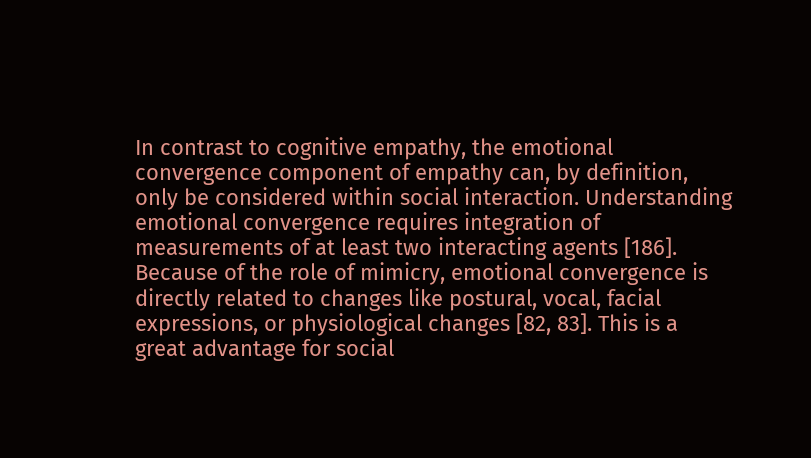In contrast to cognitive empathy, the emotional convergence component of empathy can, by definition, only be considered within social interaction. Understanding emotional convergence requires integration of measurements of at least two interacting agents [186]. Because of the role of mimicry, emotional convergence is directly related to changes like postural, vocal, facial expressions, or physiological changes [82, 83]. This is a great advantage for social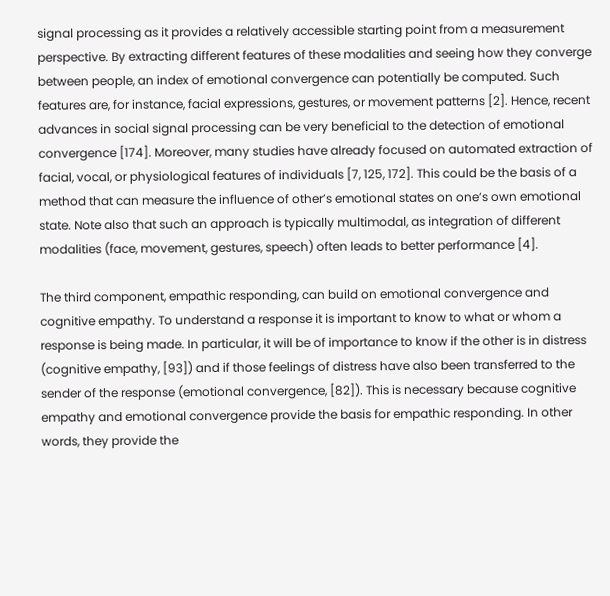signal processing as it provides a relatively accessible starting point from a measurement perspective. By extracting different features of these modalities and seeing how they converge between people, an index of emotional convergence can potentially be computed. Such features are, for instance, facial expressions, gestures, or movement patterns [2]. Hence, recent advances in social signal processing can be very beneficial to the detection of emotional convergence [174]. Moreover, many studies have already focused on automated extraction of facial, vocal, or physiological features of individuals [7, 125, 172]. This could be the basis of a method that can measure the influence of other’s emotional states on one’s own emotional state. Note also that such an approach is typically multimodal, as integration of different modalities (face, movement, gestures, speech) often leads to better performance [4].

The third component, empathic responding, can build on emotional convergence and cognitive empathy. To understand a response it is important to know to what or whom a response is being made. In particular, it will be of importance to know if the other is in distress (cognitive empathy, [93]) and if those feelings of distress have also been transferred to the sender of the response (emotional convergence, [82]). This is necessary because cognitive empathy and emotional convergence provide the basis for empathic responding. In other words, they provide the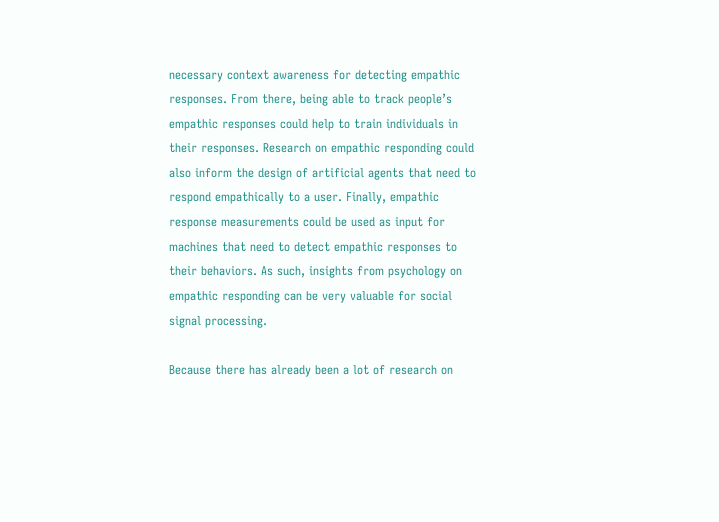necessary context awareness for detecting empathic responses. From there, being able to track people’s empathic responses could help to train individuals in their responses. Research on empathic responding could also inform the design of artificial agents that need to respond empathically to a user. Finally, empathic response measurements could be used as input for machines that need to detect empathic responses to their behaviors. As such, insights from psychology on empathic responding can be very valuable for social signal processing.

Because there has already been a lot of research on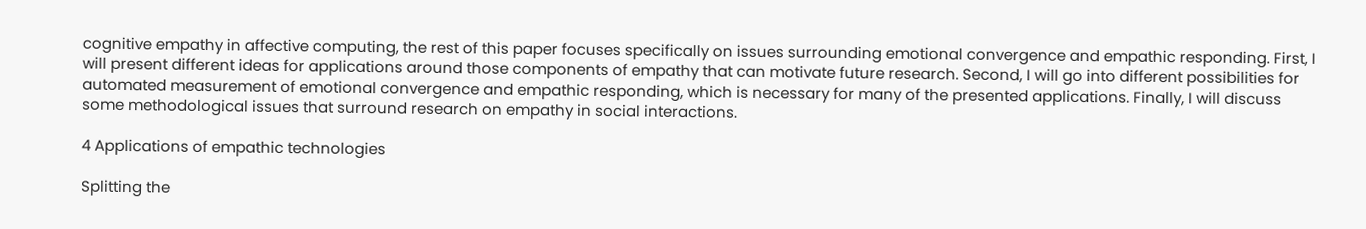cognitive empathy in affective computing, the rest of this paper focuses specifically on issues surrounding emotional convergence and empathic responding. First, I will present different ideas for applications around those components of empathy that can motivate future research. Second, I will go into different possibilities for automated measurement of emotional convergence and empathic responding, which is necessary for many of the presented applications. Finally, I will discuss some methodological issues that surround research on empathy in social interactions.

4 Applications of empathic technologies

Splitting the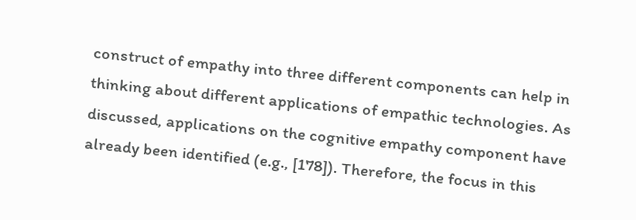construct of empathy into three different components can help in thinking about different applications of empathic technologies. As discussed, applications on the cognitive empathy component have already been identified (e.g., [178]). Therefore, the focus in this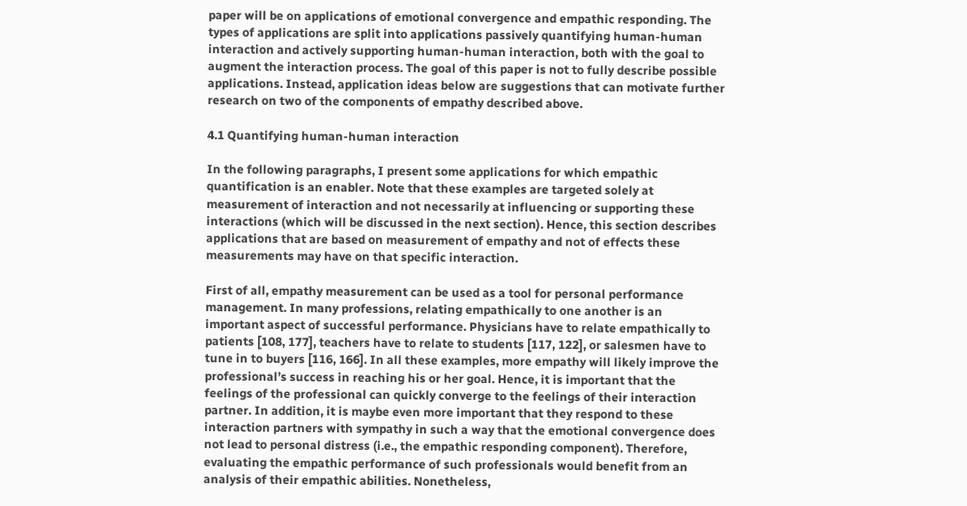paper will be on applications of emotional convergence and empathic responding. The types of applications are split into applications passively quantifying human-human interaction and actively supporting human-human interaction, both with the goal to augment the interaction process. The goal of this paper is not to fully describe possible applications. Instead, application ideas below are suggestions that can motivate further research on two of the components of empathy described above.

4.1 Quantifying human-human interaction

In the following paragraphs, I present some applications for which empathic quantification is an enabler. Note that these examples are targeted solely at measurement of interaction and not necessarily at influencing or supporting these interactions (which will be discussed in the next section). Hence, this section describes applications that are based on measurement of empathy and not of effects these measurements may have on that specific interaction.

First of all, empathy measurement can be used as a tool for personal performance management. In many professions, relating empathically to one another is an important aspect of successful performance. Physicians have to relate empathically to patients [108, 177], teachers have to relate to students [117, 122], or salesmen have to tune in to buyers [116, 166]. In all these examples, more empathy will likely improve the professional’s success in reaching his or her goal. Hence, it is important that the feelings of the professional can quickly converge to the feelings of their interaction partner. In addition, it is maybe even more important that they respond to these interaction partners with sympathy in such a way that the emotional convergence does not lead to personal distress (i.e., the empathic responding component). Therefore, evaluating the empathic performance of such professionals would benefit from an analysis of their empathic abilities. Nonetheless,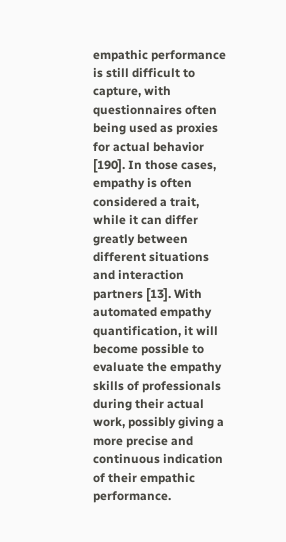empathic performance is still difficult to capture, with questionnaires often being used as proxies for actual behavior [190]. In those cases, empathy is often considered a trait, while it can differ greatly between different situations and interaction partners [13]. With automated empathy quantification, it will become possible to evaluate the empathy skills of professionals during their actual work, possibly giving a more precise and continuous indication of their empathic performance.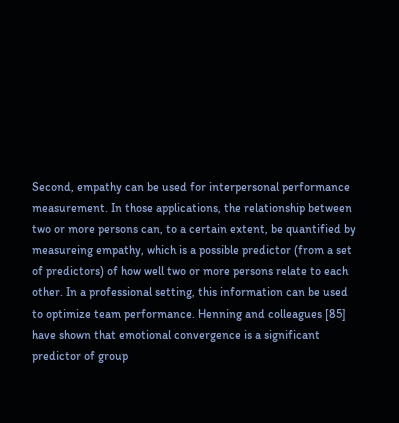Second, empathy can be used for interpersonal performance measurement. In those applications, the relationship between two or more persons can, to a certain extent, be quantified by measureing empathy, which is a possible predictor (from a set of predictors) of how well two or more persons relate to each other. In a professional setting, this information can be used to optimize team performance. Henning and colleagues [85] have shown that emotional convergence is a significant predictor of group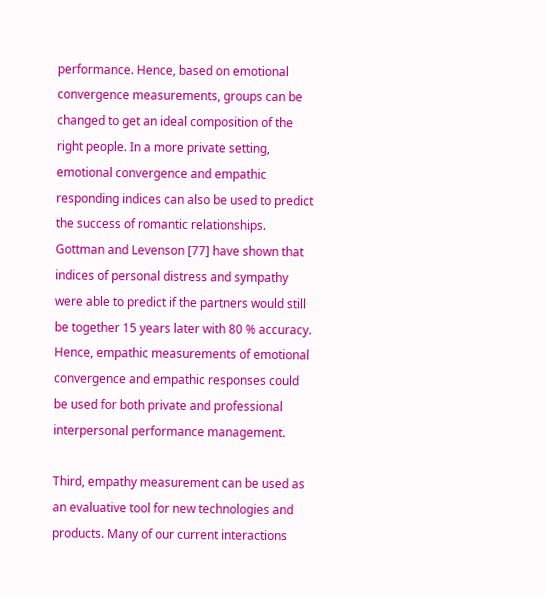performance. Hence, based on emotional convergence measurements, groups can be changed to get an ideal composition of the right people. In a more private setting, emotional convergence and empathic responding indices can also be used to predict the success of romantic relationships. Gottman and Levenson [77] have shown that indices of personal distress and sympathy were able to predict if the partners would still be together 15 years later with 80 % accuracy. Hence, empathic measurements of emotional convergence and empathic responses could be used for both private and professional interpersonal performance management.

Third, empathy measurement can be used as an evaluative tool for new technologies and products. Many of our current interactions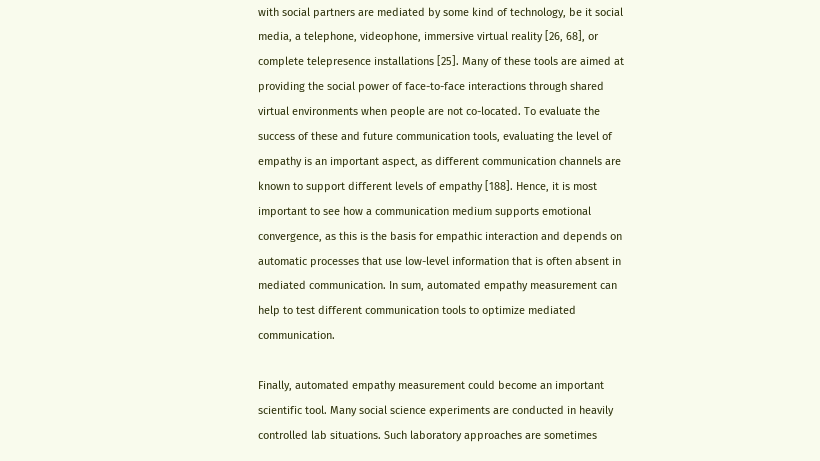with social partners are mediated by some kind of technology, be it social media, a telephone, videophone, immersive virtual reality [26, 68], or complete telepresence installations [25]. Many of these tools are aimed at providing the social power of face-to-face interactions through shared virtual environments when people are not co-located. To evaluate the success of these and future communication tools, evaluating the level of empathy is an important aspect, as different communication channels are known to support different levels of empathy [188]. Hence, it is most important to see how a communication medium supports emotional convergence, as this is the basis for empathic interaction and depends on automatic processes that use low-level information that is often absent in mediated communication. In sum, automated empathy measurement can help to test different communication tools to optimize mediated communication.

Finally, automated empathy measurement could become an important scientific tool. Many social science experiments are conducted in heavily controlled lab situations. Such laboratory approaches are sometimes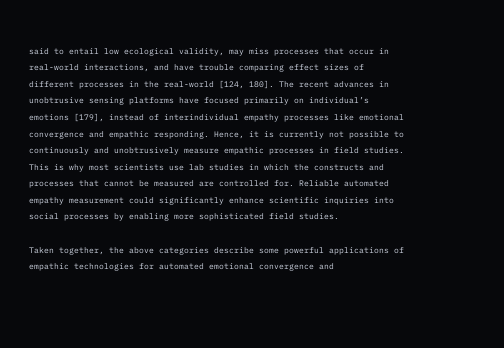said to entail low ecological validity, may miss processes that occur in real-world interactions, and have trouble comparing effect sizes of different processes in the real-world [124, 180]. The recent advances in unobtrusive sensing platforms have focused primarily on individual’s emotions [179], instead of interindividual empathy processes like emotional convergence and empathic responding. Hence, it is currently not possible to continuously and unobtrusively measure empathic processes in field studies. This is why most scientists use lab studies in which the constructs and processes that cannot be measured are controlled for. Reliable automated empathy measurement could significantly enhance scientific inquiries into social processes by enabling more sophisticated field studies.

Taken together, the above categories describe some powerful applications of empathic technologies for automated emotional convergence and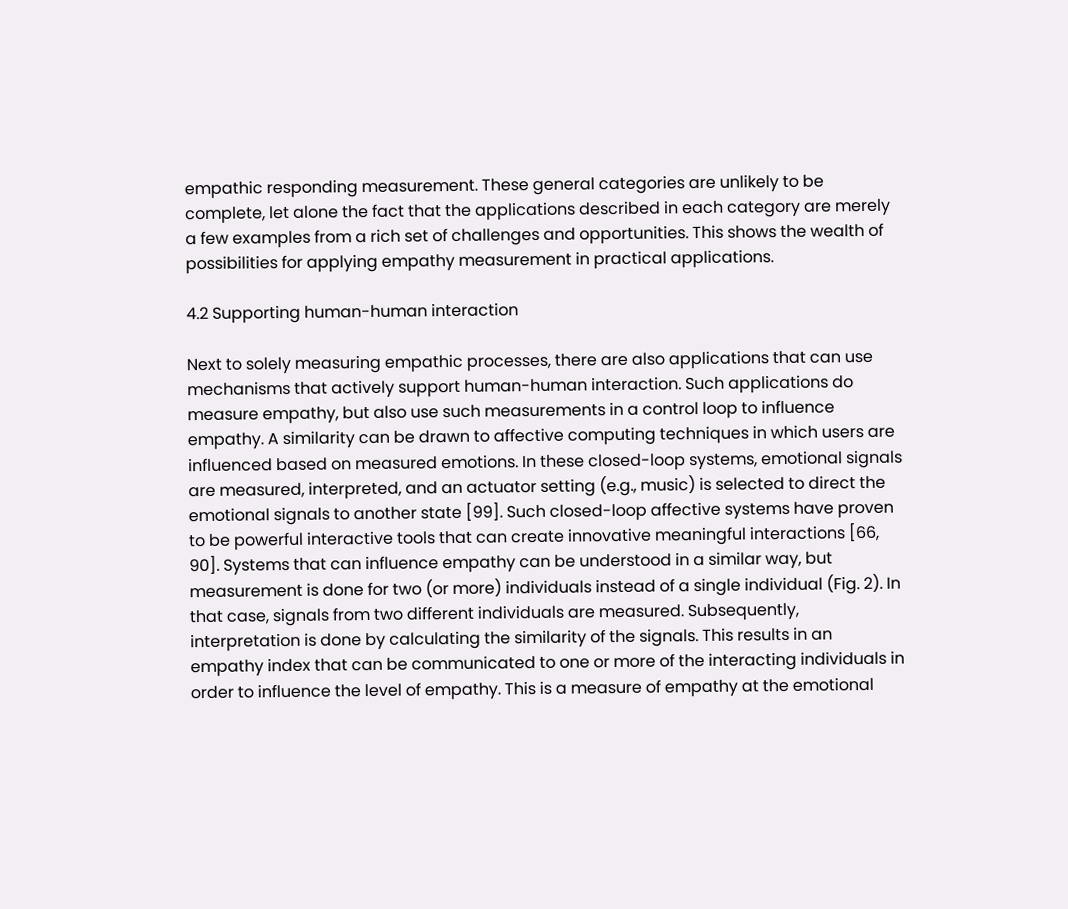empathic responding measurement. These general categories are unlikely to be complete, let alone the fact that the applications described in each category are merely a few examples from a rich set of challenges and opportunities. This shows the wealth of possibilities for applying empathy measurement in practical applications.

4.2 Supporting human-human interaction

Next to solely measuring empathic processes, there are also applications that can use mechanisms that actively support human-human interaction. Such applications do measure empathy, but also use such measurements in a control loop to influence empathy. A similarity can be drawn to affective computing techniques in which users are influenced based on measured emotions. In these closed-loop systems, emotional signals are measured, interpreted, and an actuator setting (e.g., music) is selected to direct the emotional signals to another state [99]. Such closed-loop affective systems have proven to be powerful interactive tools that can create innovative meaningful interactions [66, 90]. Systems that can influence empathy can be understood in a similar way, but measurement is done for two (or more) individuals instead of a single individual (Fig. 2). In that case, signals from two different individuals are measured. Subsequently, interpretation is done by calculating the similarity of the signals. This results in an empathy index that can be communicated to one or more of the interacting individuals in order to influence the level of empathy. This is a measure of empathy at the emotional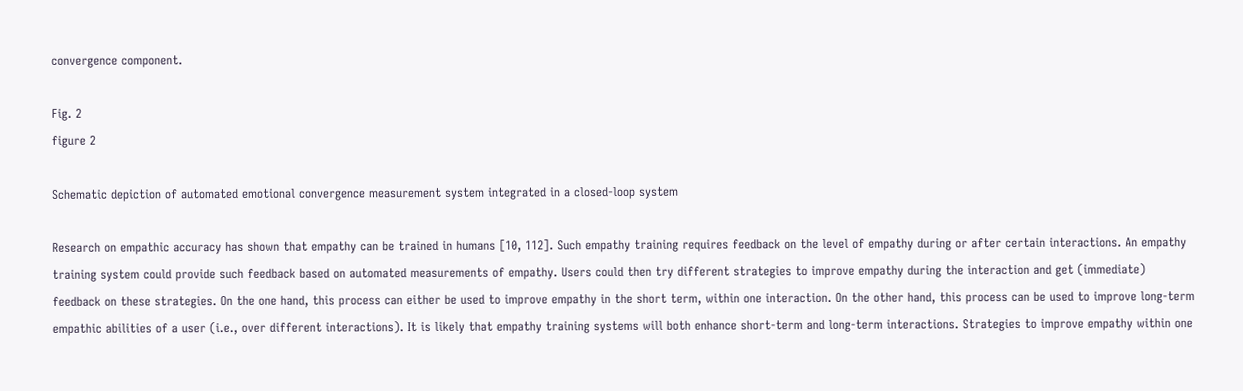convergence component.

Fig. 2
figure 2

Schematic depiction of automated emotional convergence measurement system integrated in a closed-loop system

Research on empathic accuracy has shown that empathy can be trained in humans [10, 112]. Such empathy training requires feedback on the level of empathy during or after certain interactions. An empathy training system could provide such feedback based on automated measurements of empathy. Users could then try different strategies to improve empathy during the interaction and get (immediate) feedback on these strategies. On the one hand, this process can either be used to improve empathy in the short term, within one interaction. On the other hand, this process can be used to improve long-term empathic abilities of a user (i.e., over different interactions). It is likely that empathy training systems will both enhance short-term and long-term interactions. Strategies to improve empathy within one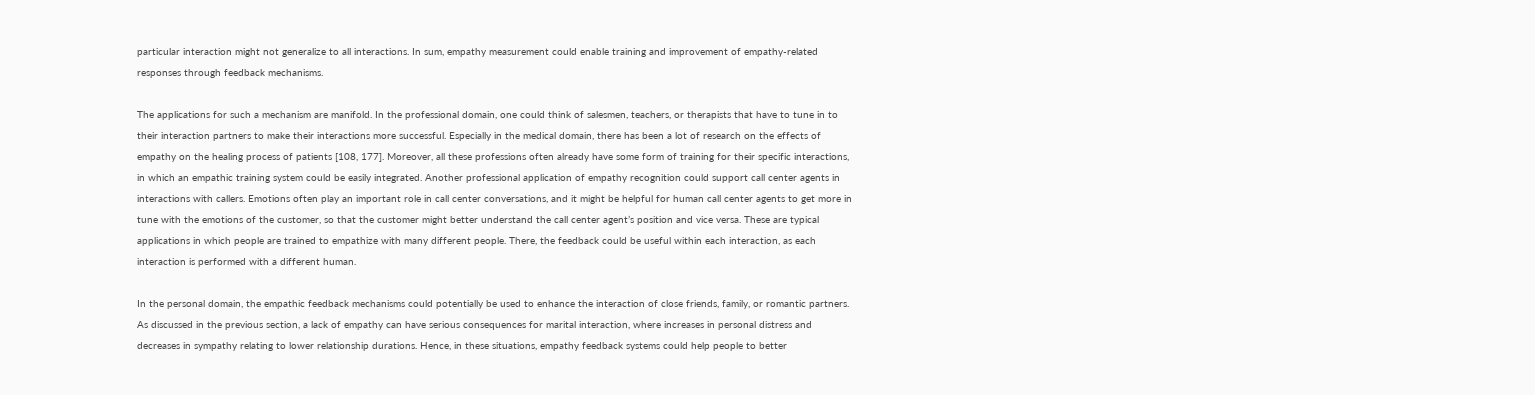particular interaction might not generalize to all interactions. In sum, empathy measurement could enable training and improvement of empathy-related responses through feedback mechanisms.

The applications for such a mechanism are manifold. In the professional domain, one could think of salesmen, teachers, or therapists that have to tune in to their interaction partners to make their interactions more successful. Especially in the medical domain, there has been a lot of research on the effects of empathy on the healing process of patients [108, 177]. Moreover, all these professions often already have some form of training for their specific interactions, in which an empathic training system could be easily integrated. Another professional application of empathy recognition could support call center agents in interactions with callers. Emotions often play an important role in call center conversations, and it might be helpful for human call center agents to get more in tune with the emotions of the customer, so that the customer might better understand the call center agent’s position and vice versa. These are typical applications in which people are trained to empathize with many different people. There, the feedback could be useful within each interaction, as each interaction is performed with a different human.

In the personal domain, the empathic feedback mechanisms could potentially be used to enhance the interaction of close friends, family, or romantic partners. As discussed in the previous section, a lack of empathy can have serious consequences for marital interaction, where increases in personal distress and decreases in sympathy relating to lower relationship durations. Hence, in these situations, empathy feedback systems could help people to better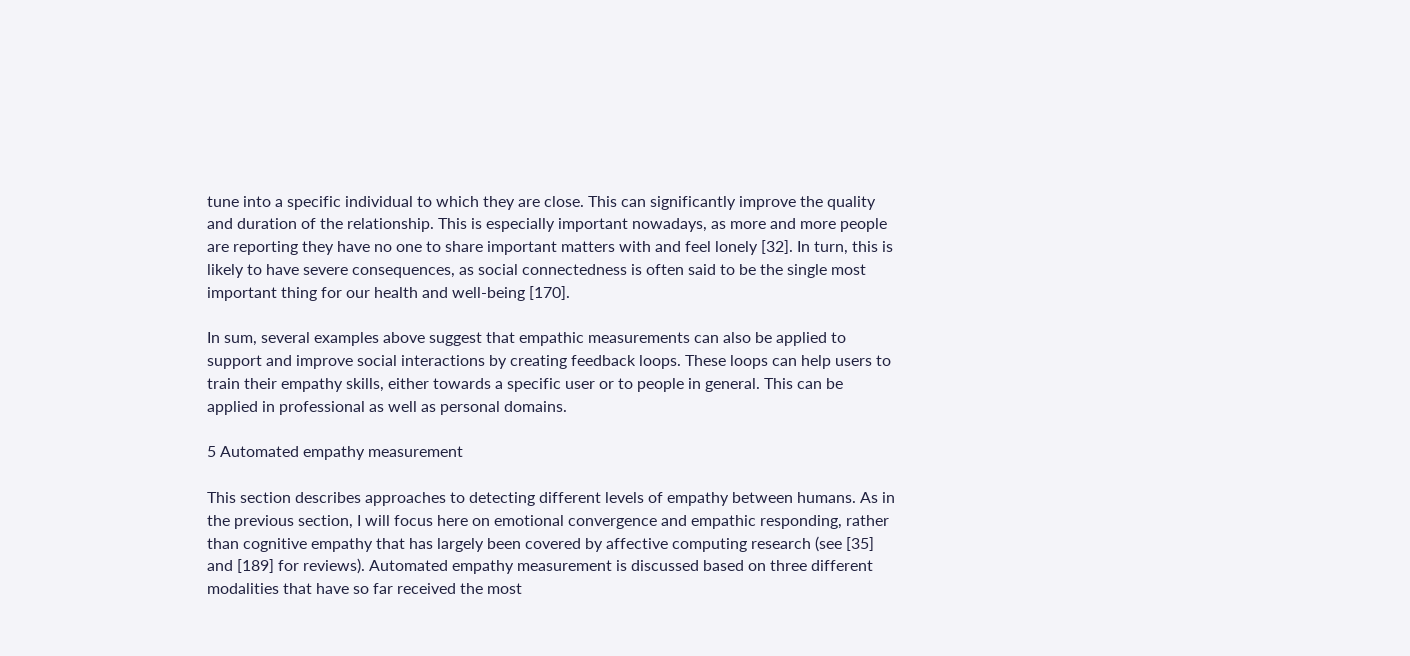tune into a specific individual to which they are close. This can significantly improve the quality and duration of the relationship. This is especially important nowadays, as more and more people are reporting they have no one to share important matters with and feel lonely [32]. In turn, this is likely to have severe consequences, as social connectedness is often said to be the single most important thing for our health and well-being [170].

In sum, several examples above suggest that empathic measurements can also be applied to support and improve social interactions by creating feedback loops. These loops can help users to train their empathy skills, either towards a specific user or to people in general. This can be applied in professional as well as personal domains.

5 Automated empathy measurement

This section describes approaches to detecting different levels of empathy between humans. As in the previous section, I will focus here on emotional convergence and empathic responding, rather than cognitive empathy that has largely been covered by affective computing research (see [35] and [189] for reviews). Automated empathy measurement is discussed based on three different modalities that have so far received the most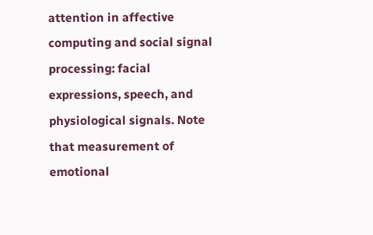attention in affective computing and social signal processing: facial expressions, speech, and physiological signals. Note that measurement of emotional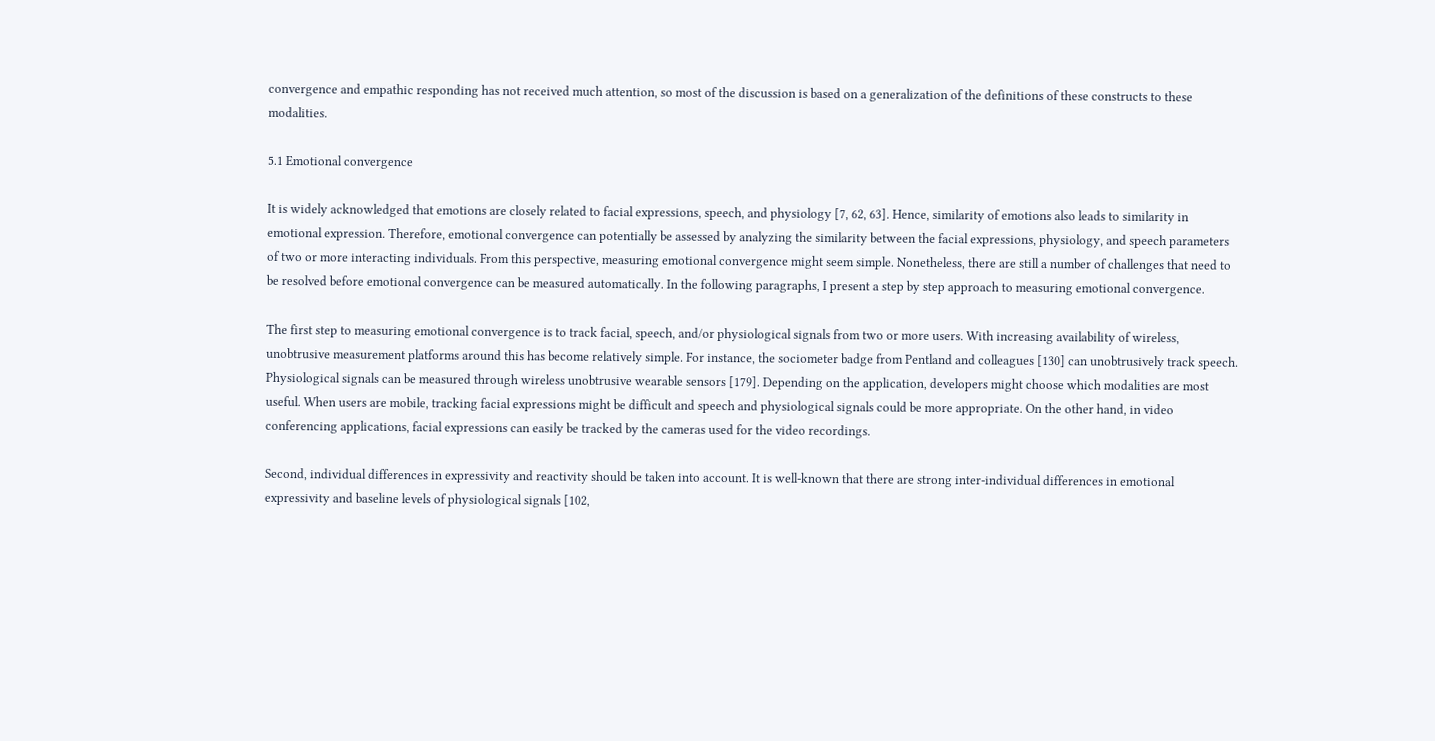convergence and empathic responding has not received much attention, so most of the discussion is based on a generalization of the definitions of these constructs to these modalities.

5.1 Emotional convergence

It is widely acknowledged that emotions are closely related to facial expressions, speech, and physiology [7, 62, 63]. Hence, similarity of emotions also leads to similarity in emotional expression. Therefore, emotional convergence can potentially be assessed by analyzing the similarity between the facial expressions, physiology, and speech parameters of two or more interacting individuals. From this perspective, measuring emotional convergence might seem simple. Nonetheless, there are still a number of challenges that need to be resolved before emotional convergence can be measured automatically. In the following paragraphs, I present a step by step approach to measuring emotional convergence.

The first step to measuring emotional convergence is to track facial, speech, and/or physiological signals from two or more users. With increasing availability of wireless, unobtrusive measurement platforms around this has become relatively simple. For instance, the sociometer badge from Pentland and colleagues [130] can unobtrusively track speech. Physiological signals can be measured through wireless unobtrusive wearable sensors [179]. Depending on the application, developers might choose which modalities are most useful. When users are mobile, tracking facial expressions might be difficult and speech and physiological signals could be more appropriate. On the other hand, in video conferencing applications, facial expressions can easily be tracked by the cameras used for the video recordings.

Second, individual differences in expressivity and reactivity should be taken into account. It is well-known that there are strong inter-individual differences in emotional expressivity and baseline levels of physiological signals [102,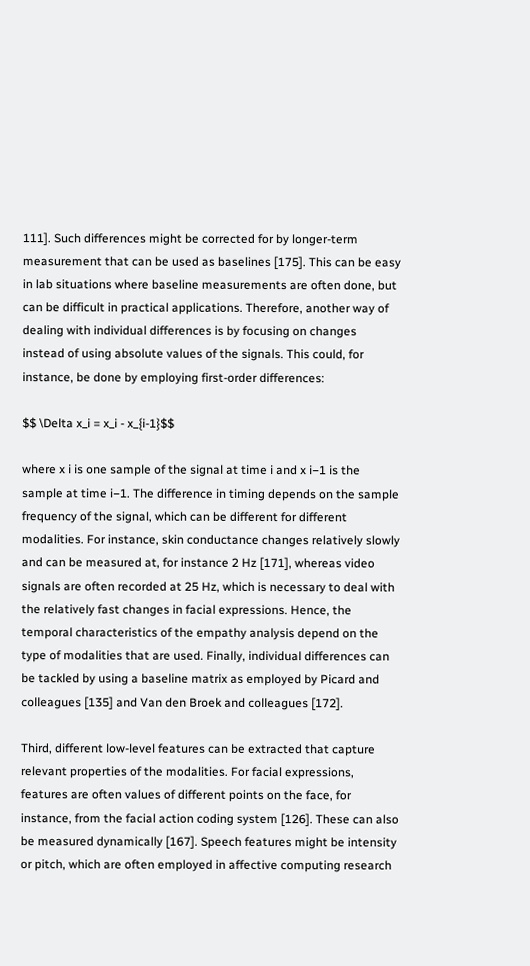111]. Such differences might be corrected for by longer-term measurement that can be used as baselines [175]. This can be easy in lab situations where baseline measurements are often done, but can be difficult in practical applications. Therefore, another way of dealing with individual differences is by focusing on changes instead of using absolute values of the signals. This could, for instance, be done by employing first-order differences:

$$ \Delta x_i = x_i - x_{i-1}$$

where x i is one sample of the signal at time i and x i−1 is the sample at time i−1. The difference in timing depends on the sample frequency of the signal, which can be different for different modalities. For instance, skin conductance changes relatively slowly and can be measured at, for instance 2 Hz [171], whereas video signals are often recorded at 25 Hz, which is necessary to deal with the relatively fast changes in facial expressions. Hence, the temporal characteristics of the empathy analysis depend on the type of modalities that are used. Finally, individual differences can be tackled by using a baseline matrix as employed by Picard and colleagues [135] and Van den Broek and colleagues [172].

Third, different low-level features can be extracted that capture relevant properties of the modalities. For facial expressions, features are often values of different points on the face, for instance, from the facial action coding system [126]. These can also be measured dynamically [167]. Speech features might be intensity or pitch, which are often employed in affective computing research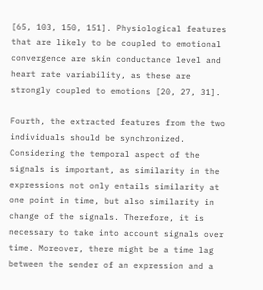[65, 103, 150, 151]. Physiological features that are likely to be coupled to emotional convergence are skin conductance level and heart rate variability, as these are strongly coupled to emotions [20, 27, 31].

Fourth, the extracted features from the two individuals should be synchronized. Considering the temporal aspect of the signals is important, as similarity in the expressions not only entails similarity at one point in time, but also similarity in change of the signals. Therefore, it is necessary to take into account signals over time. Moreover, there might be a time lag between the sender of an expression and a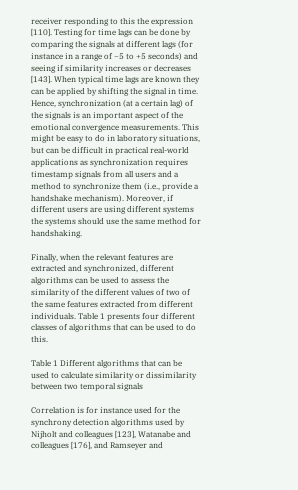receiver responding to this the expression [110]. Testing for time lags can be done by comparing the signals at different lags (for instance in a range of −5 to +5 seconds) and seeing if similarity increases or decreases [143]. When typical time lags are known they can be applied by shifting the signal in time. Hence, synchronization (at a certain lag) of the signals is an important aspect of the emotional convergence measurements. This might be easy to do in laboratory situations, but can be difficult in practical real-world applications as synchronization requires timestamp signals from all users and a method to synchronize them (i.e., provide a handshake mechanism). Moreover, if different users are using different systems the systems should use the same method for handshaking.

Finally, when the relevant features are extracted and synchronized, different algorithms can be used to assess the similarity of the different values of two of the same features extracted from different individuals. Table 1 presents four different classes of algorithms that can be used to do this.

Table 1 Different algorithms that can be used to calculate similarity or dissimilarity between two temporal signals

Correlation is for instance used for the synchrony detection algorithms used by Nijholt and colleagues [123], Watanabe and colleagues [176], and Ramseyer and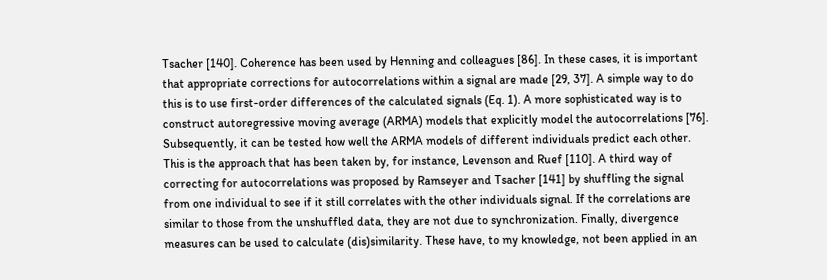Tsacher [140]. Coherence has been used by Henning and colleagues [86]. In these cases, it is important that appropriate corrections for autocorrelations within a signal are made [29, 37]. A simple way to do this is to use first-order differences of the calculated signals (Eq. 1). A more sophisticated way is to construct autoregressive moving average (ARMA) models that explicitly model the autocorrelations [76]. Subsequently, it can be tested how well the ARMA models of different individuals predict each other. This is the approach that has been taken by, for instance, Levenson and Ruef [110]. A third way of correcting for autocorrelations was proposed by Ramseyer and Tsacher [141] by shuffling the signal from one individual to see if it still correlates with the other individuals signal. If the correlations are similar to those from the unshuffled data, they are not due to synchronization. Finally, divergence measures can be used to calculate (dis)similarity. These have, to my knowledge, not been applied in an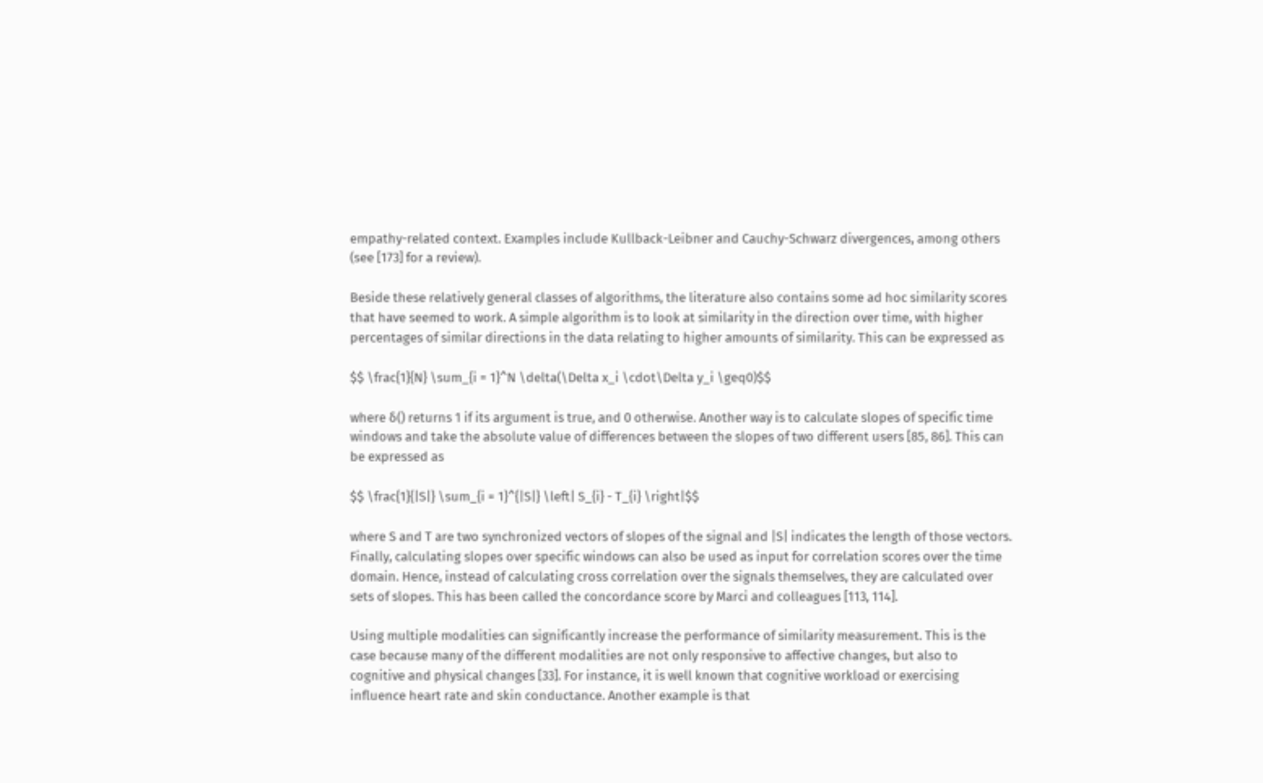empathy-related context. Examples include Kullback-Leibner and Cauchy-Schwarz divergences, among others (see [173] for a review).

Beside these relatively general classes of algorithms, the literature also contains some ad hoc similarity scores that have seemed to work. A simple algorithm is to look at similarity in the direction over time, with higher percentages of similar directions in the data relating to higher amounts of similarity. This can be expressed as

$$ \frac{1}{N} \sum_{i = 1}^N \delta(\Delta x_i \cdot\Delta y_i \geq0)$$

where δ() returns 1 if its argument is true, and 0 otherwise. Another way is to calculate slopes of specific time windows and take the absolute value of differences between the slopes of two different users [85, 86]. This can be expressed as

$$ \frac{1}{|S|} \sum_{i = 1}^{|S|} \left| S_{i} - T_{i} \right|$$

where S and T are two synchronized vectors of slopes of the signal and |S| indicates the length of those vectors. Finally, calculating slopes over specific windows can also be used as input for correlation scores over the time domain. Hence, instead of calculating cross correlation over the signals themselves, they are calculated over sets of slopes. This has been called the concordance score by Marci and colleagues [113, 114].

Using multiple modalities can significantly increase the performance of similarity measurement. This is the case because many of the different modalities are not only responsive to affective changes, but also to cognitive and physical changes [33]. For instance, it is well known that cognitive workload or exercising influence heart rate and skin conductance. Another example is that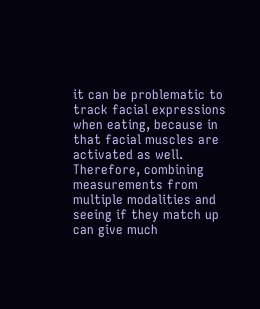it can be problematic to track facial expressions when eating, because in that facial muscles are activated as well. Therefore, combining measurements from multiple modalities and seeing if they match up can give much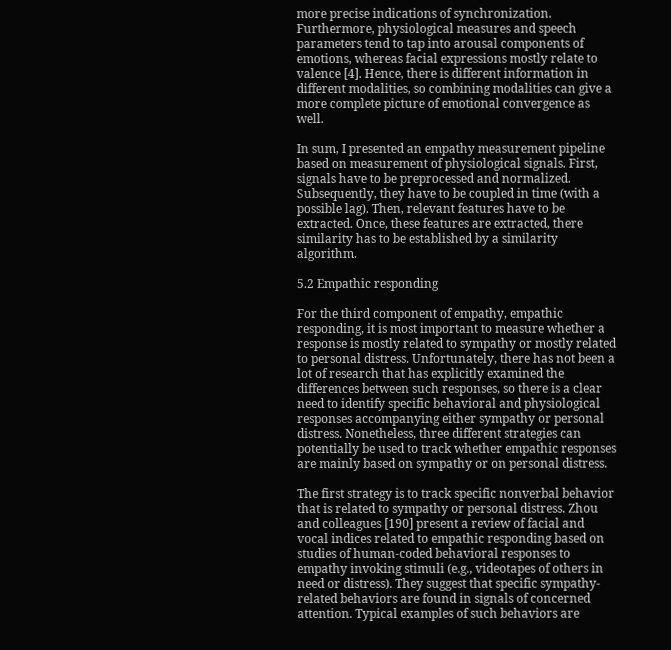more precise indications of synchronization. Furthermore, physiological measures and speech parameters tend to tap into arousal components of emotions, whereas facial expressions mostly relate to valence [4]. Hence, there is different information in different modalities, so combining modalities can give a more complete picture of emotional convergence as well.

In sum, I presented an empathy measurement pipeline based on measurement of physiological signals. First, signals have to be preprocessed and normalized. Subsequently, they have to be coupled in time (with a possible lag). Then, relevant features have to be extracted. Once, these features are extracted, there similarity has to be established by a similarity algorithm.

5.2 Empathic responding

For the third component of empathy, empathic responding, it is most important to measure whether a response is mostly related to sympathy or mostly related to personal distress. Unfortunately, there has not been a lot of research that has explicitly examined the differences between such responses, so there is a clear need to identify specific behavioral and physiological responses accompanying either sympathy or personal distress. Nonetheless, three different strategies can potentially be used to track whether empathic responses are mainly based on sympathy or on personal distress.

The first strategy is to track specific nonverbal behavior that is related to sympathy or personal distress. Zhou and colleagues [190] present a review of facial and vocal indices related to empathic responding based on studies of human-coded behavioral responses to empathy invoking stimuli (e.g., videotapes of others in need or distress). They suggest that specific sympathy-related behaviors are found in signals of concerned attention. Typical examples of such behaviors are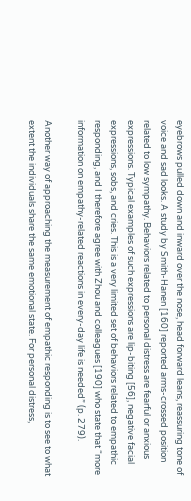eyebrows pulled down and inward over the nose, head forward leans, reassuring tone of voice and sad looks. A study by Smith-Hanen [160] reported arms-crossed position related to low sympathy. Behaviors related to personal distress are fearful or anxious expressions. Typical examples of such expressions are lip-biting [56], negative facial expressions, sobs, and cries. This is a very limited set of behaviors related to empathic responding, and I therefore agree with Zhou and colleagues [190] who state that “more information on empathy-related reactions in every-day life is needed” (p. 279).

Another way of approaching the measurement of empathic responding is to see to what extent the individuals share the same emotional state. For personal distress,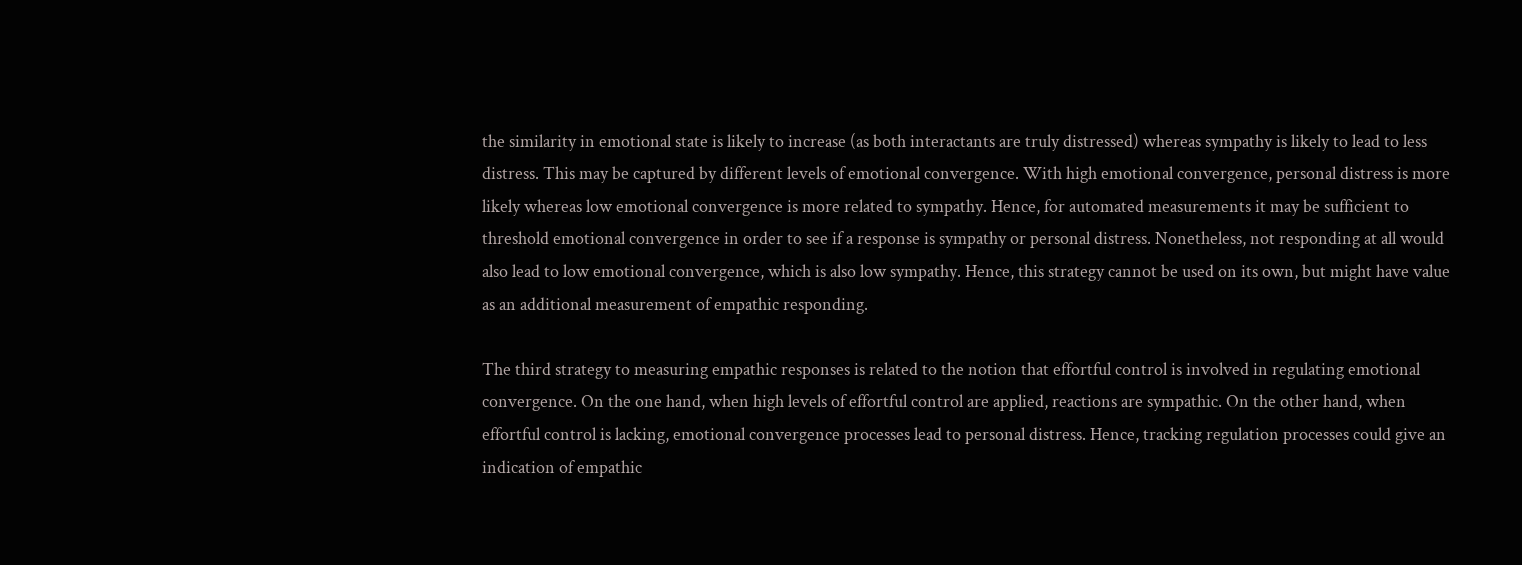the similarity in emotional state is likely to increase (as both interactants are truly distressed) whereas sympathy is likely to lead to less distress. This may be captured by different levels of emotional convergence. With high emotional convergence, personal distress is more likely whereas low emotional convergence is more related to sympathy. Hence, for automated measurements it may be sufficient to threshold emotional convergence in order to see if a response is sympathy or personal distress. Nonetheless, not responding at all would also lead to low emotional convergence, which is also low sympathy. Hence, this strategy cannot be used on its own, but might have value as an additional measurement of empathic responding.

The third strategy to measuring empathic responses is related to the notion that effortful control is involved in regulating emotional convergence. On the one hand, when high levels of effortful control are applied, reactions are sympathic. On the other hand, when effortful control is lacking, emotional convergence processes lead to personal distress. Hence, tracking regulation processes could give an indication of empathic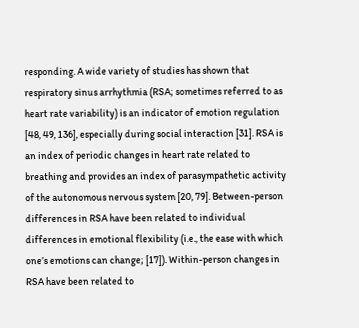responding. A wide variety of studies has shown that respiratory sinus arrhythmia (RSA; sometimes referred to as heart rate variability) is an indicator of emotion regulation [48, 49, 136], especially during social interaction [31]. RSA is an index of periodic changes in heart rate related to breathing and provides an index of parasympathetic activity of the autonomous nervous system [20, 79]. Between-person differences in RSA have been related to individual differences in emotional flexibility (i.e., the ease with which one’s emotions can change; [17]). Within-person changes in RSA have been related to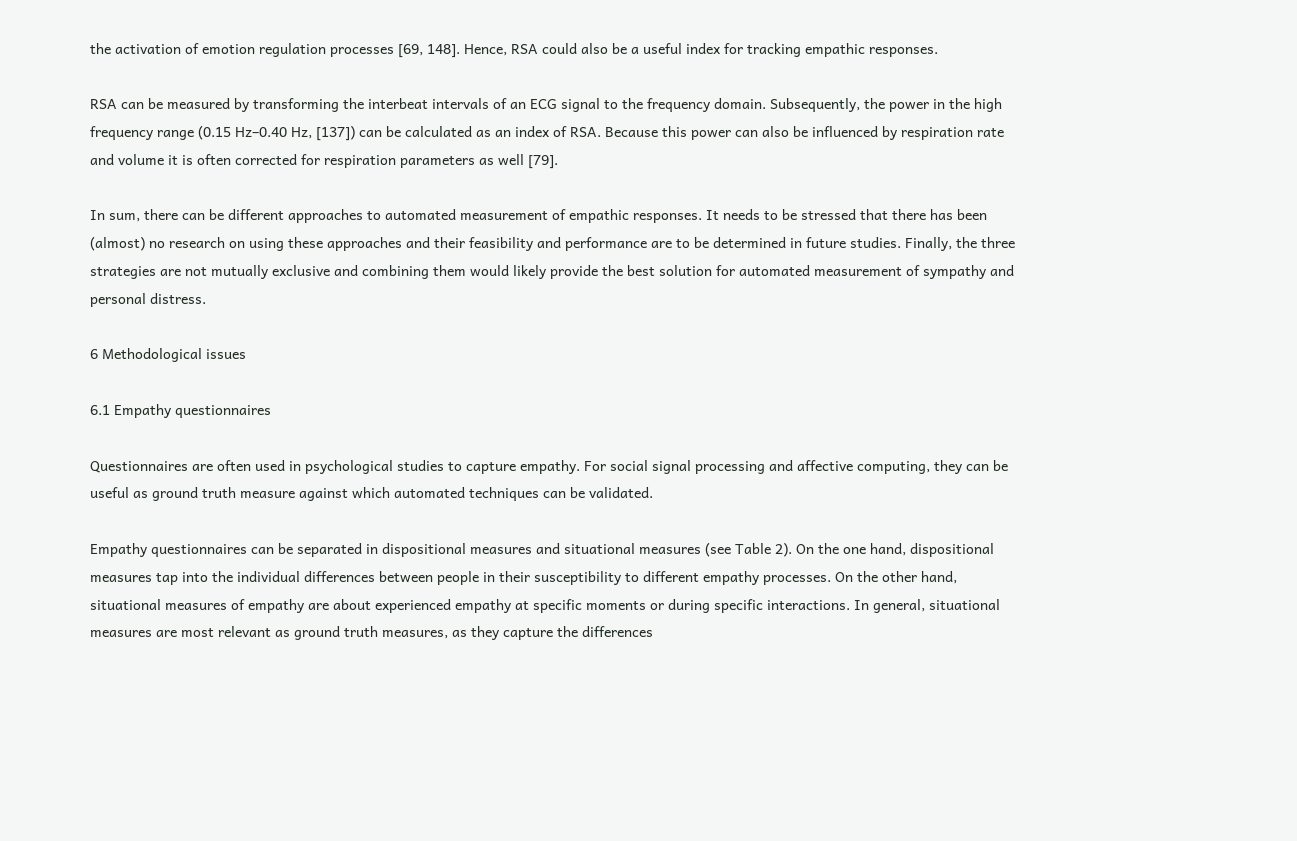the activation of emotion regulation processes [69, 148]. Hence, RSA could also be a useful index for tracking empathic responses.

RSA can be measured by transforming the interbeat intervals of an ECG signal to the frequency domain. Subsequently, the power in the high frequency range (0.15 Hz–0.40 Hz, [137]) can be calculated as an index of RSA. Because this power can also be influenced by respiration rate and volume it is often corrected for respiration parameters as well [79].

In sum, there can be different approaches to automated measurement of empathic responses. It needs to be stressed that there has been (almost) no research on using these approaches and their feasibility and performance are to be determined in future studies. Finally, the three strategies are not mutually exclusive and combining them would likely provide the best solution for automated measurement of sympathy and personal distress.

6 Methodological issues

6.1 Empathy questionnaires

Questionnaires are often used in psychological studies to capture empathy. For social signal processing and affective computing, they can be useful as ground truth measure against which automated techniques can be validated.

Empathy questionnaires can be separated in dispositional measures and situational measures (see Table 2). On the one hand, dispositional measures tap into the individual differences between people in their susceptibility to different empathy processes. On the other hand, situational measures of empathy are about experienced empathy at specific moments or during specific interactions. In general, situational measures are most relevant as ground truth measures, as they capture the differences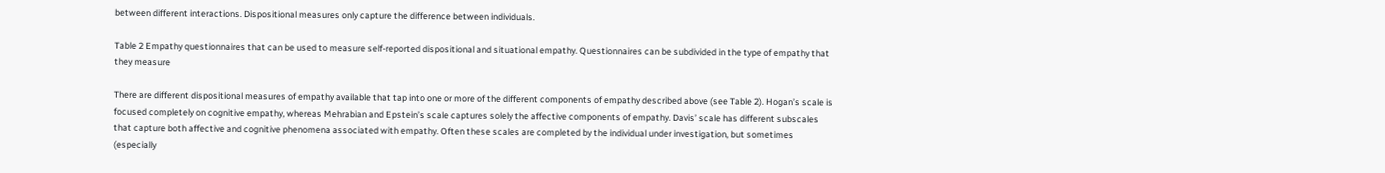between different interactions. Dispositional measures only capture the difference between individuals.

Table 2 Empathy questionnaires that can be used to measure self-reported dispositional and situational empathy. Questionnaires can be subdivided in the type of empathy that they measure

There are different dispositional measures of empathy available that tap into one or more of the different components of empathy described above (see Table 2). Hogan’s scale is focused completely on cognitive empathy, whereas Mehrabian and Epstein’s scale captures solely the affective components of empathy. Davis’ scale has different subscales that capture both affective and cognitive phenomena associated with empathy. Often these scales are completed by the individual under investigation, but sometimes (especially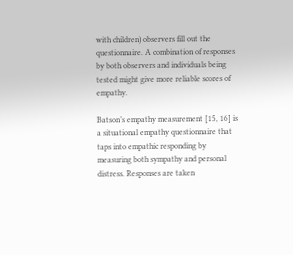with children) observers fill out the questionnaire. A combination of responses by both observers and individuals being tested might give more reliable scores of empathy.

Batson’s empathy measurement [15, 16] is a situational empathy questionnaire that taps into empathic responding by measuring both sympathy and personal distress. Responses are taken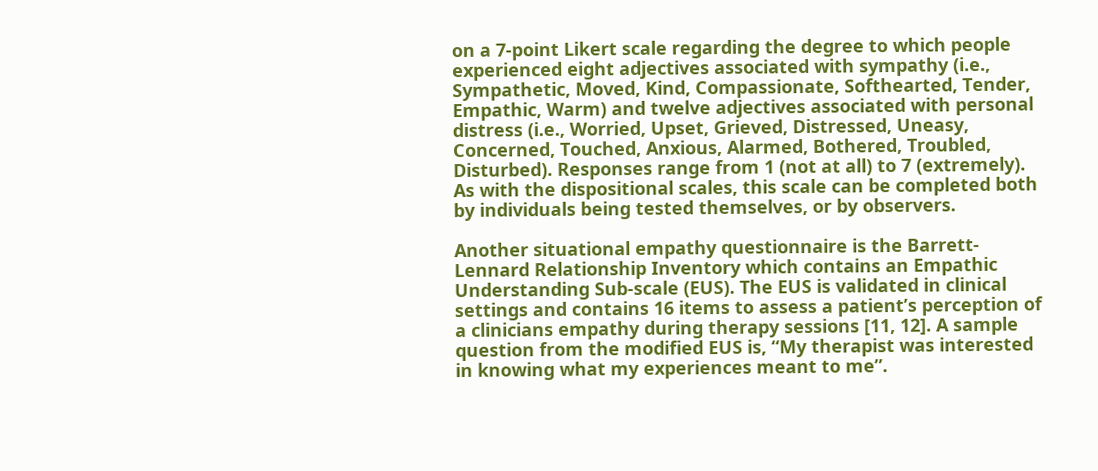on a 7-point Likert scale regarding the degree to which people experienced eight adjectives associated with sympathy (i.e., Sympathetic, Moved, Kind, Compassionate, Softhearted, Tender, Empathic, Warm) and twelve adjectives associated with personal distress (i.e., Worried, Upset, Grieved, Distressed, Uneasy, Concerned, Touched, Anxious, Alarmed, Bothered, Troubled, Disturbed). Responses range from 1 (not at all) to 7 (extremely). As with the dispositional scales, this scale can be completed both by individuals being tested themselves, or by observers.

Another situational empathy questionnaire is the Barrett-Lennard Relationship Inventory which contains an Empathic Understanding Sub-scale (EUS). The EUS is validated in clinical settings and contains 16 items to assess a patient’s perception of a clinicians empathy during therapy sessions [11, 12]. A sample question from the modified EUS is, “My therapist was interested in knowing what my experiences meant to me”.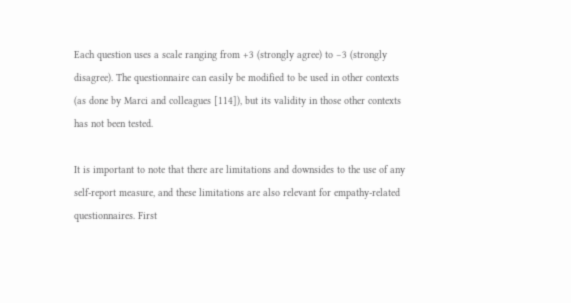Each question uses a scale ranging from +3 (strongly agree) to −3 (strongly disagree). The questionnaire can easily be modified to be used in other contexts (as done by Marci and colleagues [114]), but its validity in those other contexts has not been tested.

It is important to note that there are limitations and downsides to the use of any self-report measure, and these limitations are also relevant for empathy-related questionnaires. First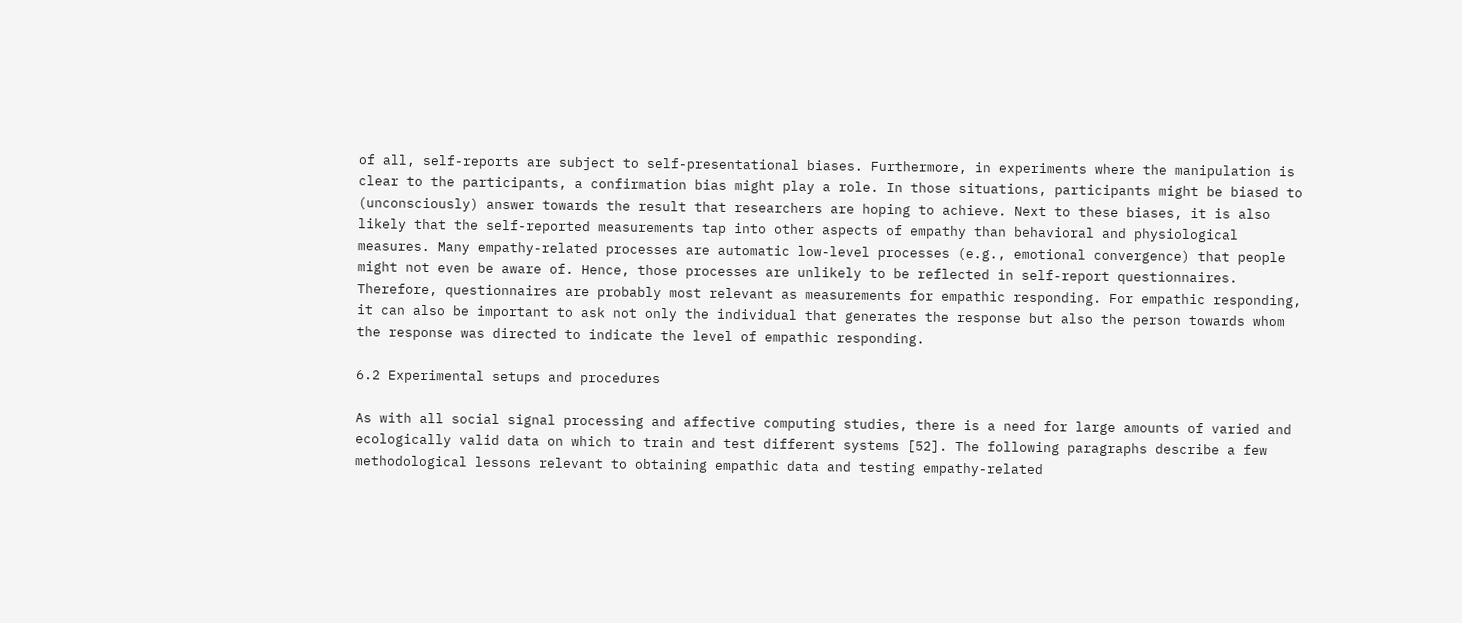of all, self-reports are subject to self-presentational biases. Furthermore, in experiments where the manipulation is clear to the participants, a confirmation bias might play a role. In those situations, participants might be biased to (unconsciously) answer towards the result that researchers are hoping to achieve. Next to these biases, it is also likely that the self-reported measurements tap into other aspects of empathy than behavioral and physiological measures. Many empathy-related processes are automatic low-level processes (e.g., emotional convergence) that people might not even be aware of. Hence, those processes are unlikely to be reflected in self-report questionnaires. Therefore, questionnaires are probably most relevant as measurements for empathic responding. For empathic responding, it can also be important to ask not only the individual that generates the response but also the person towards whom the response was directed to indicate the level of empathic responding.

6.2 Experimental setups and procedures

As with all social signal processing and affective computing studies, there is a need for large amounts of varied and ecologically valid data on which to train and test different systems [52]. The following paragraphs describe a few methodological lessons relevant to obtaining empathic data and testing empathy-related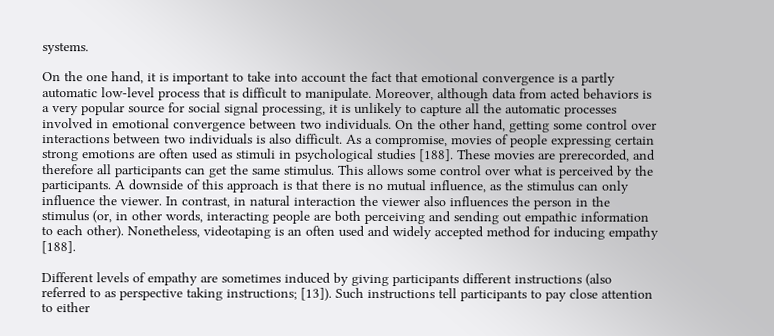systems.

On the one hand, it is important to take into account the fact that emotional convergence is a partly automatic low-level process that is difficult to manipulate. Moreover, although data from acted behaviors is a very popular source for social signal processing, it is unlikely to capture all the automatic processes involved in emotional convergence between two individuals. On the other hand, getting some control over interactions between two individuals is also difficult. As a compromise, movies of people expressing certain strong emotions are often used as stimuli in psychological studies [188]. These movies are prerecorded, and therefore all participants can get the same stimulus. This allows some control over what is perceived by the participants. A downside of this approach is that there is no mutual influence, as the stimulus can only influence the viewer. In contrast, in natural interaction the viewer also influences the person in the stimulus (or, in other words, interacting people are both perceiving and sending out empathic information to each other). Nonetheless, videotaping is an often used and widely accepted method for inducing empathy [188].

Different levels of empathy are sometimes induced by giving participants different instructions (also referred to as perspective taking instructions; [13]). Such instructions tell participants to pay close attention to either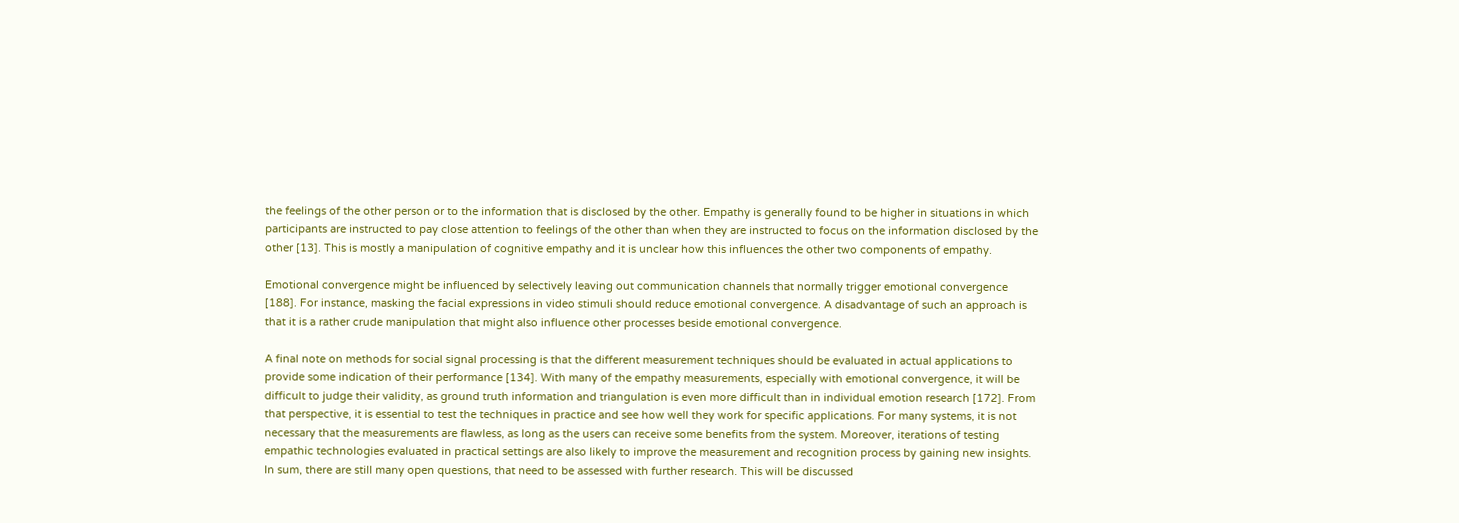the feelings of the other person or to the information that is disclosed by the other. Empathy is generally found to be higher in situations in which participants are instructed to pay close attention to feelings of the other than when they are instructed to focus on the information disclosed by the other [13]. This is mostly a manipulation of cognitive empathy and it is unclear how this influences the other two components of empathy.

Emotional convergence might be influenced by selectively leaving out communication channels that normally trigger emotional convergence [188]. For instance, masking the facial expressions in video stimuli should reduce emotional convergence. A disadvantage of such an approach is that it is a rather crude manipulation that might also influence other processes beside emotional convergence.

A final note on methods for social signal processing is that the different measurement techniques should be evaluated in actual applications to provide some indication of their performance [134]. With many of the empathy measurements, especially with emotional convergence, it will be difficult to judge their validity, as ground truth information and triangulation is even more difficult than in individual emotion research [172]. From that perspective, it is essential to test the techniques in practice and see how well they work for specific applications. For many systems, it is not necessary that the measurements are flawless, as long as the users can receive some benefits from the system. Moreover, iterations of testing empathic technologies evaluated in practical settings are also likely to improve the measurement and recognition process by gaining new insights. In sum, there are still many open questions, that need to be assessed with further research. This will be discussed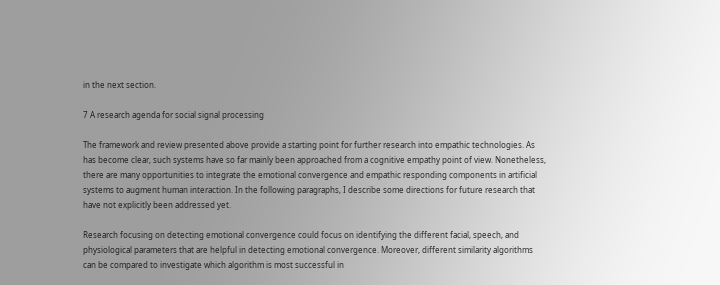in the next section.

7 A research agenda for social signal processing

The framework and review presented above provide a starting point for further research into empathic technologies. As has become clear, such systems have so far mainly been approached from a cognitive empathy point of view. Nonetheless, there are many opportunities to integrate the emotional convergence and empathic responding components in artificial systems to augment human interaction. In the following paragraphs, I describe some directions for future research that have not explicitly been addressed yet.

Research focusing on detecting emotional convergence could focus on identifying the different facial, speech, and physiological parameters that are helpful in detecting emotional convergence. Moreover, different similarity algorithms can be compared to investigate which algorithm is most successful in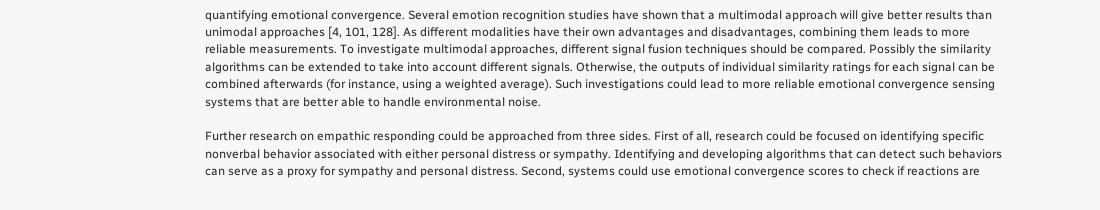quantifying emotional convergence. Several emotion recognition studies have shown that a multimodal approach will give better results than unimodal approaches [4, 101, 128]. As different modalities have their own advantages and disadvantages, combining them leads to more reliable measurements. To investigate multimodal approaches, different signal fusion techniques should be compared. Possibly the similarity algorithms can be extended to take into account different signals. Otherwise, the outputs of individual similarity ratings for each signal can be combined afterwards (for instance, using a weighted average). Such investigations could lead to more reliable emotional convergence sensing systems that are better able to handle environmental noise.

Further research on empathic responding could be approached from three sides. First of all, research could be focused on identifying specific nonverbal behavior associated with either personal distress or sympathy. Identifying and developing algorithms that can detect such behaviors can serve as a proxy for sympathy and personal distress. Second, systems could use emotional convergence scores to check if reactions are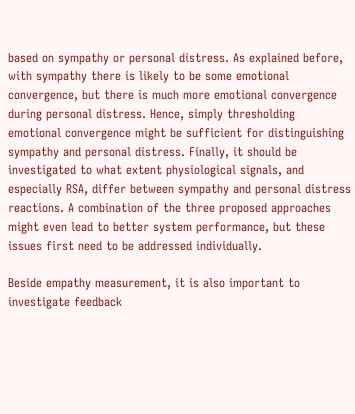based on sympathy or personal distress. As explained before, with sympathy there is likely to be some emotional convergence, but there is much more emotional convergence during personal distress. Hence, simply thresholding emotional convergence might be sufficient for distinguishing sympathy and personal distress. Finally, it should be investigated to what extent physiological signals, and especially RSA, differ between sympathy and personal distress reactions. A combination of the three proposed approaches might even lead to better system performance, but these issues first need to be addressed individually.

Beside empathy measurement, it is also important to investigate feedback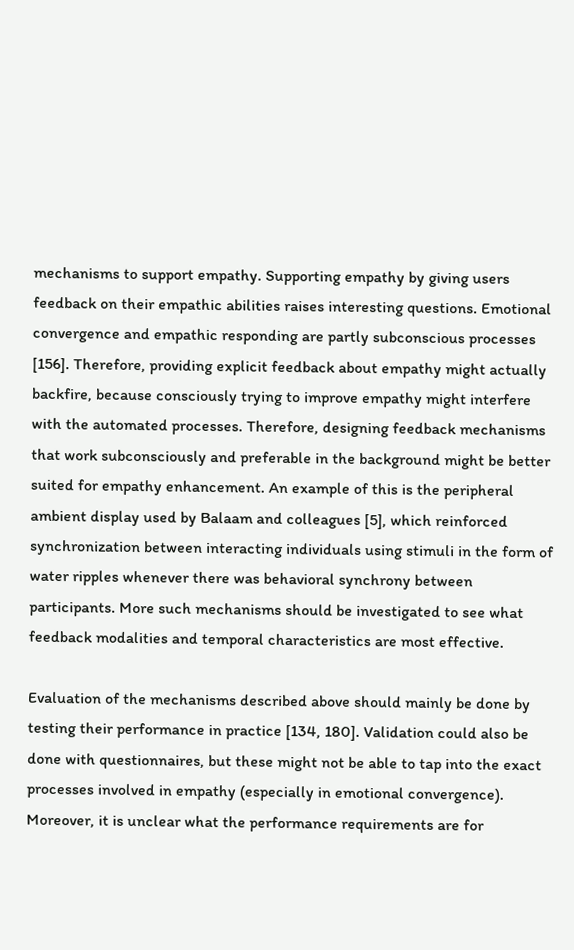mechanisms to support empathy. Supporting empathy by giving users feedback on their empathic abilities raises interesting questions. Emotional convergence and empathic responding are partly subconscious processes [156]. Therefore, providing explicit feedback about empathy might actually backfire, because consciously trying to improve empathy might interfere with the automated processes. Therefore, designing feedback mechanisms that work subconsciously and preferable in the background might be better suited for empathy enhancement. An example of this is the peripheral ambient display used by Balaam and colleagues [5], which reinforced synchronization between interacting individuals using stimuli in the form of water ripples whenever there was behavioral synchrony between participants. More such mechanisms should be investigated to see what feedback modalities and temporal characteristics are most effective.

Evaluation of the mechanisms described above should mainly be done by testing their performance in practice [134, 180]. Validation could also be done with questionnaires, but these might not be able to tap into the exact processes involved in empathy (especially in emotional convergence). Moreover, it is unclear what the performance requirements are for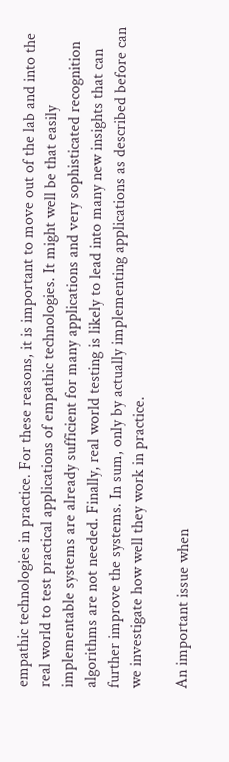empathic technologies in practice. For these reasons, it is important to move out of the lab and into the real world to test practical applications of empathic technologies. It might well be that easily implementable systems are already sufficient for many applications and very sophisticated recognition algorithms are not needed. Finally, real world testing is likely to lead into many new insights that can further improve the systems. In sum, only by actually implementing applications as described before can we investigate how well they work in practice.

An important issue when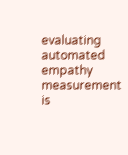evaluating automated empathy measurement is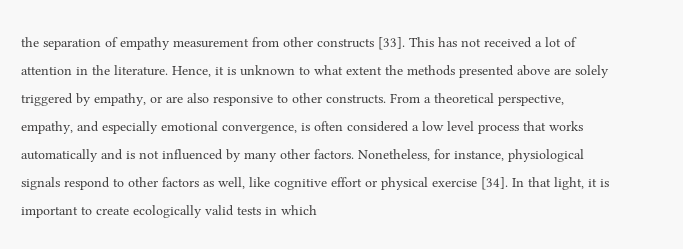the separation of empathy measurement from other constructs [33]. This has not received a lot of attention in the literature. Hence, it is unknown to what extent the methods presented above are solely triggered by empathy, or are also responsive to other constructs. From a theoretical perspective, empathy, and especially emotional convergence, is often considered a low level process that works automatically and is not influenced by many other factors. Nonetheless, for instance, physiological signals respond to other factors as well, like cognitive effort or physical exercise [34]. In that light, it is important to create ecologically valid tests in which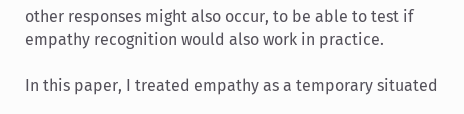other responses might also occur, to be able to test if empathy recognition would also work in practice.

In this paper, I treated empathy as a temporary situated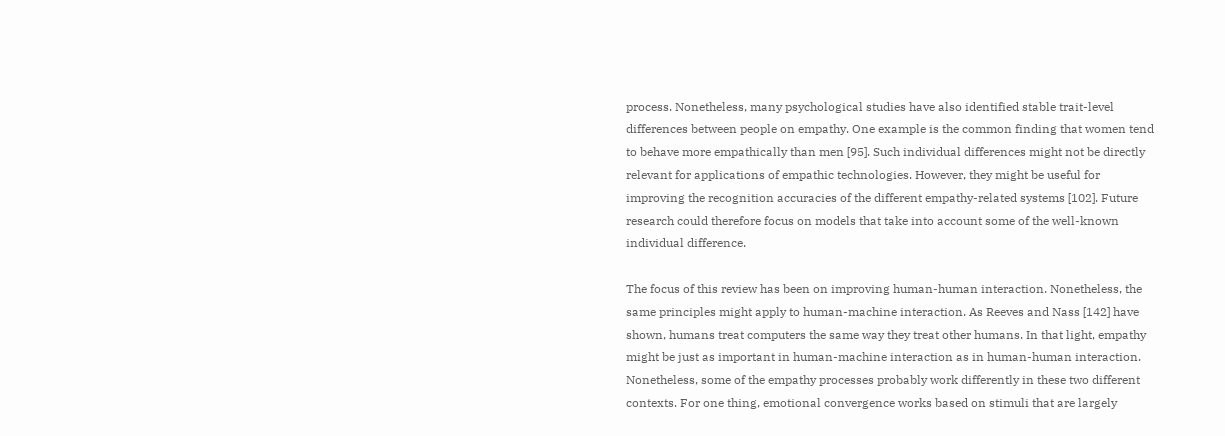process. Nonetheless, many psychological studies have also identified stable trait-level differences between people on empathy. One example is the common finding that women tend to behave more empathically than men [95]. Such individual differences might not be directly relevant for applications of empathic technologies. However, they might be useful for improving the recognition accuracies of the different empathy-related systems [102]. Future research could therefore focus on models that take into account some of the well-known individual difference.

The focus of this review has been on improving human-human interaction. Nonetheless, the same principles might apply to human-machine interaction. As Reeves and Nass [142] have shown, humans treat computers the same way they treat other humans. In that light, empathy might be just as important in human-machine interaction as in human-human interaction. Nonetheless, some of the empathy processes probably work differently in these two different contexts. For one thing, emotional convergence works based on stimuli that are largely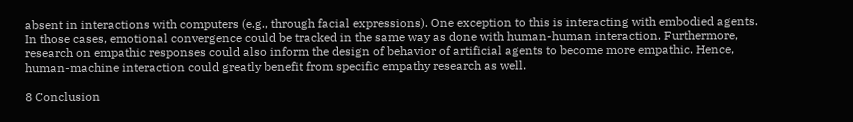absent in interactions with computers (e.g., through facial expressions). One exception to this is interacting with embodied agents. In those cases, emotional convergence could be tracked in the same way as done with human-human interaction. Furthermore, research on empathic responses could also inform the design of behavior of artificial agents to become more empathic. Hence, human-machine interaction could greatly benefit from specific empathy research as well.

8 Conclusion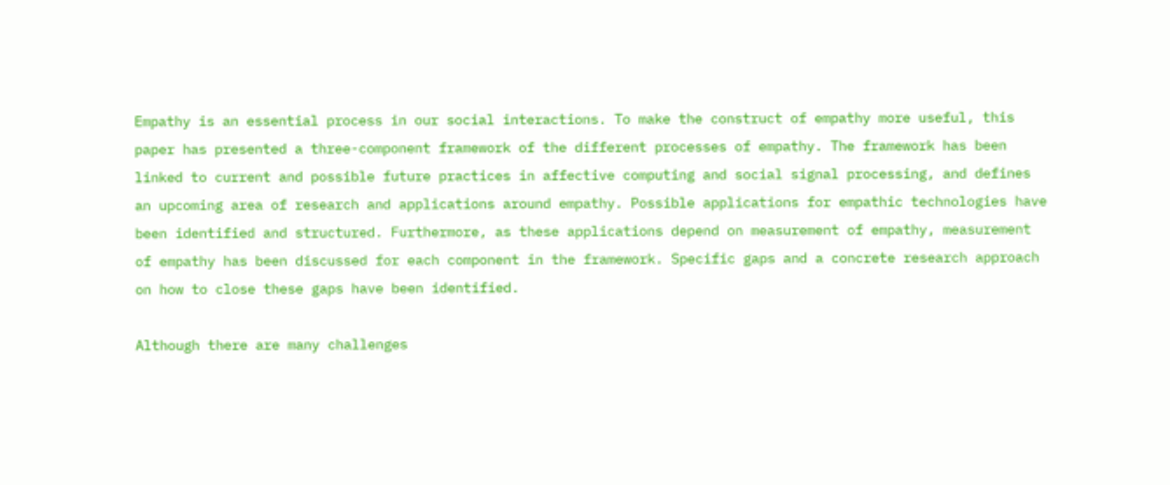Empathy is an essential process in our social interactions. To make the construct of empathy more useful, this paper has presented a three-component framework of the different processes of empathy. The framework has been linked to current and possible future practices in affective computing and social signal processing, and defines an upcoming area of research and applications around empathy. Possible applications for empathic technologies have been identified and structured. Furthermore, as these applications depend on measurement of empathy, measurement of empathy has been discussed for each component in the framework. Specific gaps and a concrete research approach on how to close these gaps have been identified.

Although there are many challenges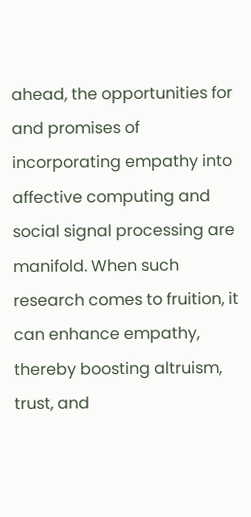ahead, the opportunities for and promises of incorporating empathy into affective computing and social signal processing are manifold. When such research comes to fruition, it can enhance empathy, thereby boosting altruism, trust, and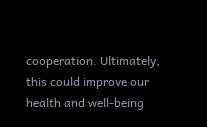cooperation. Ultimately, this could improve our health and well-being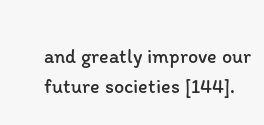and greatly improve our future societies [144].